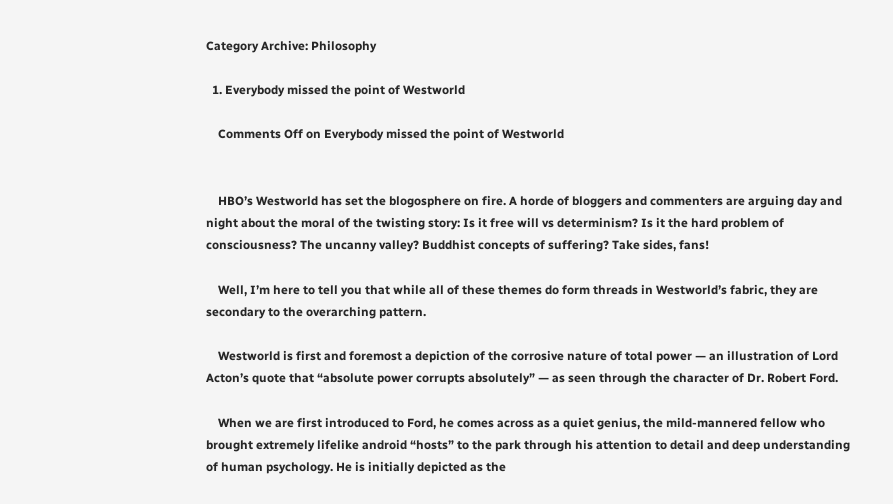Category Archive: Philosophy

  1. Everybody missed the point of Westworld

    Comments Off on Everybody missed the point of Westworld


    HBO’s Westworld has set the blogosphere on fire. A horde of bloggers and commenters are arguing day and night about the moral of the twisting story: Is it free will vs determinism? Is it the hard problem of consciousness? The uncanny valley? Buddhist concepts of suffering? Take sides, fans!

    Well, I’m here to tell you that while all of these themes do form threads in Westworld’s fabric, they are secondary to the overarching pattern.

    Westworld is first and foremost a depiction of the corrosive nature of total power — an illustration of Lord Acton’s quote that “absolute power corrupts absolutely” — as seen through the character of Dr. Robert Ford.

    When we are first introduced to Ford, he comes across as a quiet genius, the mild-mannered fellow who brought extremely lifelike android “hosts” to the park through his attention to detail and deep understanding of human psychology. He is initially depicted as the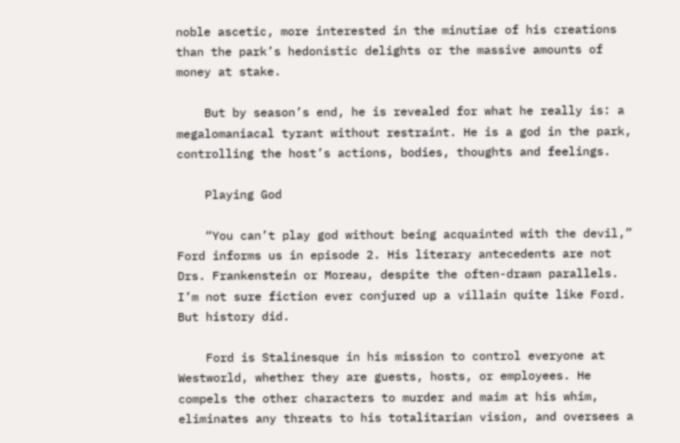noble ascetic, more interested in the minutiae of his creations than the park’s hedonistic delights or the massive amounts of money at stake.

    But by season’s end, he is revealed for what he really is: a megalomaniacal tyrant without restraint. He is a god in the park, controlling the host’s actions, bodies, thoughts and feelings.

    Playing God

    “You can’t play god without being acquainted with the devil,” Ford informs us in episode 2. His literary antecedents are not Drs. Frankenstein or Moreau, despite the often-drawn parallels. I’m not sure fiction ever conjured up a villain quite like Ford. But history did.

    Ford is Stalinesque in his mission to control everyone at Westworld, whether they are guests, hosts, or employees. He compels the other characters to murder and maim at his whim, eliminates any threats to his totalitarian vision, and oversees a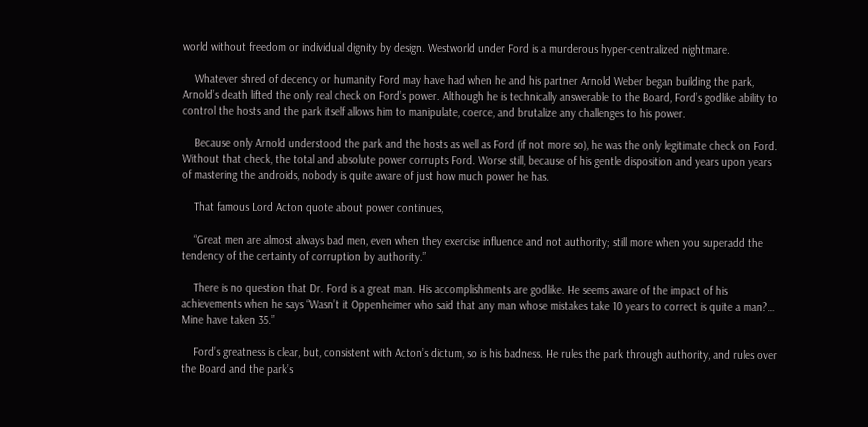world without freedom or individual dignity by design. Westworld under Ford is a murderous hyper-centralized nightmare.

    Whatever shred of decency or humanity Ford may have had when he and his partner Arnold Weber began building the park, Arnold’s death lifted the only real check on Ford’s power. Although he is technically answerable to the Board, Ford’s godlike ability to control the hosts and the park itself allows him to manipulate, coerce, and brutalize any challenges to his power.

    Because only Arnold understood the park and the hosts as well as Ford (if not more so), he was the only legitimate check on Ford. Without that check, the total and absolute power corrupts Ford. Worse still, because of his gentle disposition and years upon years of mastering the androids, nobody is quite aware of just how much power he has.

    That famous Lord Acton quote about power continues,

    “Great men are almost always bad men, even when they exercise influence and not authority; still more when you superadd the tendency of the certainty of corruption by authority.”

    There is no question that Dr. Ford is a great man. His accomplishments are godlike. He seems aware of the impact of his achievements when he says “Wasn’t it Oppenheimer who said that any man whose mistakes take 10 years to correct is quite a man?… Mine have taken 35.”

    Ford’s greatness is clear, but, consistent with Acton’s dictum, so is his badness. He rules the park through authority, and rules over the Board and the park’s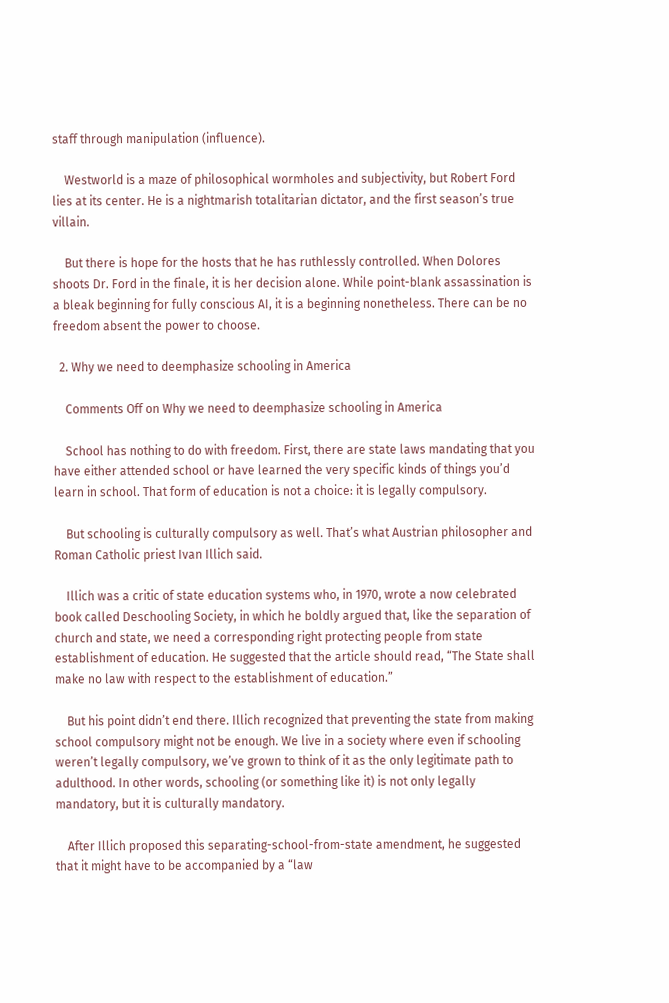staff through manipulation (influence).

    Westworld is a maze of philosophical wormholes and subjectivity, but Robert Ford lies at its center. He is a nightmarish totalitarian dictator, and the first season’s true villain.

    But there is hope for the hosts that he has ruthlessly controlled. When Dolores shoots Dr. Ford in the finale, it is her decision alone. While point-blank assassination is a bleak beginning for fully conscious AI, it is a beginning nonetheless. There can be no freedom absent the power to choose.

  2. Why we need to deemphasize schooling in America

    Comments Off on Why we need to deemphasize schooling in America

    School has nothing to do with freedom. First, there are state laws mandating that you have either attended school or have learned the very specific kinds of things you’d learn in school. That form of education is not a choice: it is legally compulsory.

    But schooling is culturally compulsory as well. That’s what Austrian philosopher and Roman Catholic priest Ivan Illich said.

    Illich was a critic of state education systems who, in 1970, wrote a now celebrated book called Deschooling Society, in which he boldly argued that, like the separation of church and state, we need a corresponding right protecting people from state establishment of education. He suggested that the article should read, “The State shall make no law with respect to the establishment of education.”

    But his point didn’t end there. Illich recognized that preventing the state from making school compulsory might not be enough. We live in a society where even if schooling weren’t legally compulsory, we’ve grown to think of it as the only legitimate path to adulthood. In other words, schooling (or something like it) is not only legally mandatory, but it is culturally mandatory.

    After Illich proposed this separating-school-from-state amendment, he suggested that it might have to be accompanied by a “law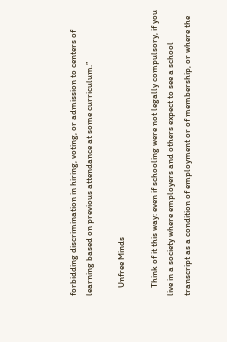forbidding discrimination in hiring, voting, or admission to centers of learning based on previous attendance at some curriculum.”

    Unfree Minds

    Think of it this way: even if schooling were not legally compulsory, if you live in a society where employers and others expect to see a school transcript as a condition of employment or of membership, or where the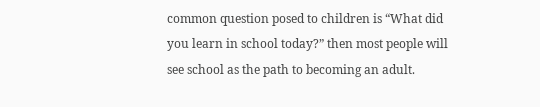common question posed to children is “What did you learn in school today?” then most people will see school as the path to becoming an adult.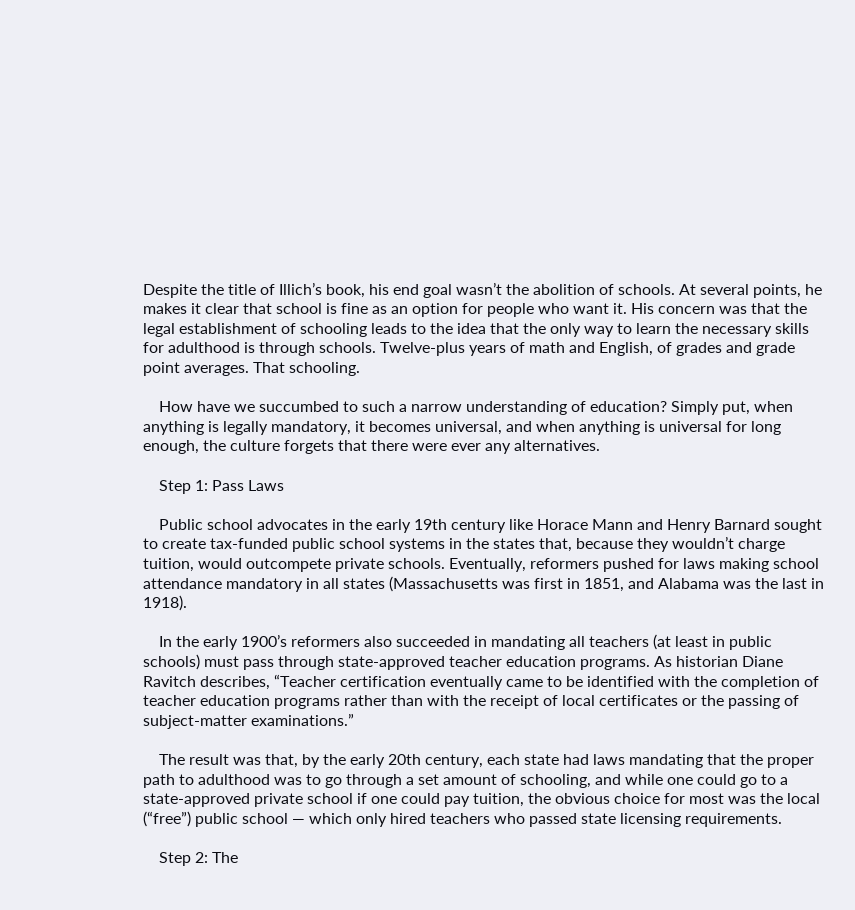Despite the title of Illich’s book, his end goal wasn’t the abolition of schools. At several points, he makes it clear that school is fine as an option for people who want it. His concern was that the legal establishment of schooling leads to the idea that the only way to learn the necessary skills for adulthood is through schools. Twelve-plus years of math and English, of grades and grade point averages. That schooling.

    How have we succumbed to such a narrow understanding of education? Simply put, when anything is legally mandatory, it becomes universal, and when anything is universal for long enough, the culture forgets that there were ever any alternatives.

    Step 1: Pass Laws

    Public school advocates in the early 19th century like Horace Mann and Henry Barnard sought to create tax-funded public school systems in the states that, because they wouldn’t charge tuition, would outcompete private schools. Eventually, reformers pushed for laws making school attendance mandatory in all states (Massachusetts was first in 1851, and Alabama was the last in 1918).

    In the early 1900’s reformers also succeeded in mandating all teachers (at least in public schools) must pass through state-approved teacher education programs. As historian Diane Ravitch describes, “Teacher certification eventually came to be identified with the completion of teacher education programs rather than with the receipt of local certificates or the passing of subject-matter examinations.”

    The result was that, by the early 20th century, each state had laws mandating that the proper path to adulthood was to go through a set amount of schooling, and while one could go to a state-approved private school if one could pay tuition, the obvious choice for most was the local (“free”) public school — which only hired teachers who passed state licensing requirements.

    Step 2: The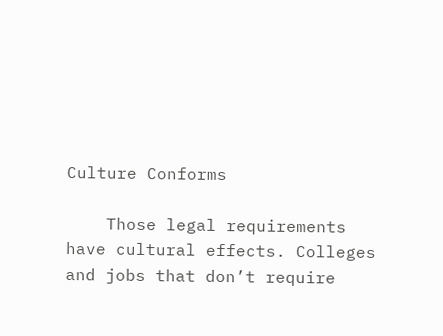Culture Conforms

    Those legal requirements have cultural effects. Colleges and jobs that don’t require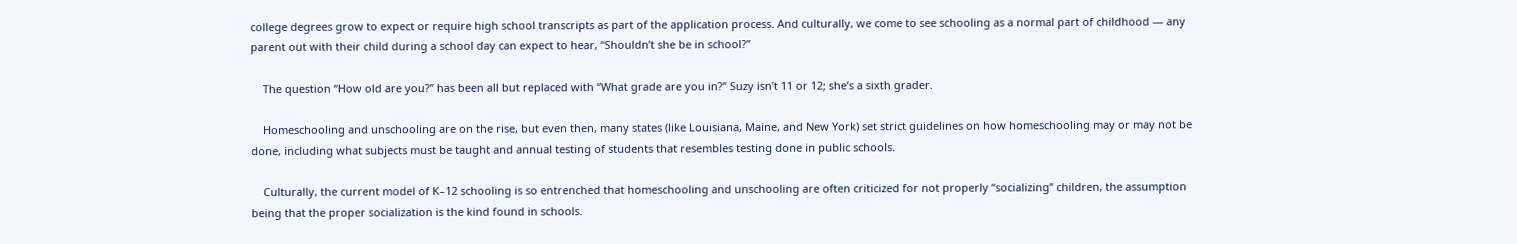college degrees grow to expect or require high school transcripts as part of the application process. And culturally, we come to see schooling as a normal part of childhood — any parent out with their child during a school day can expect to hear, “Shouldn’t she be in school?”

    The question “How old are you?” has been all but replaced with “What grade are you in?” Suzy isn’t 11 or 12; she’s a sixth grader.

    Homeschooling and unschooling are on the rise, but even then, many states (like Louisiana, Maine, and New York) set strict guidelines on how homeschooling may or may not be done, including what subjects must be taught and annual testing of students that resembles testing done in public schools.

    Culturally, the current model of K–12 schooling is so entrenched that homeschooling and unschooling are often criticized for not properly “socializing” children, the assumption being that the proper socialization is the kind found in schools.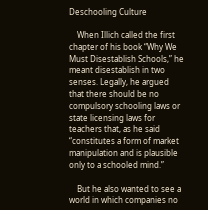Deschooling Culture

    When Illich called the first chapter of his book “Why We Must Disestablish Schools,” he meant disestablish in two senses. Legally, he argued that there should be no compulsory schooling laws or state licensing laws for teachers that, as he said “constitutes a form of market manipulation and is plausible only to a schooled mind.”

    But he also wanted to see a world in which companies no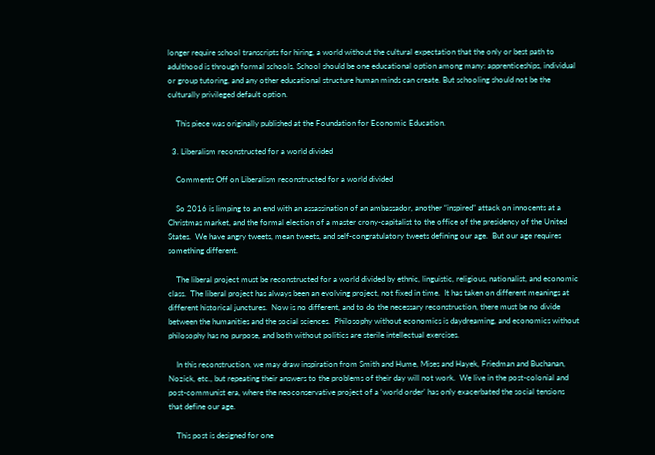longer require school transcripts for hiring, a world without the cultural expectation that the only or best path to adulthood is through formal schools. School should be one educational option among many: apprenticeships, individual or group tutoring, and any other educational structure human minds can create. But schooling should not be the culturally privileged default option.

    This piece was originally published at the Foundation for Economic Education.

  3. Liberalism reconstructed for a world divided

    Comments Off on Liberalism reconstructed for a world divided

    So 2016 is limping to an end with an assassination of an ambassador, another “inspired” attack on innocents at a Christmas market, and the formal election of a master crony-capitalist to the office of the presidency of the United States.  We have angry tweets, mean tweets, and self-congratulatory tweets defining our age.  But our age requires something different.

    The liberal project must be reconstructed for a world divided by ethnic, linguistic, religious, nationalist, and economic class.  The liberal project has always been an evolving project, not fixed in time.  It has taken on different meanings at different historical junctures.  Now is no different, and to do the necessary reconstruction, there must be no divide between the humanities and the social sciences.  Philosophy without economics is daydreaming, and economics without philosophy has no purpose, and both without politics are sterile intellectual exercises.

    In this reconstruction, we may draw inspiration from Smith and Hume, Mises and Hayek, Friedman and Buchanan, Nozick, etc., but repeating their answers to the problems of their day will not work.  We live in the post-colonial and post-communist era, where the neoconservative project of a ‘world order’ has only exacerbated the social tensions that define our age.

    This post is designed for one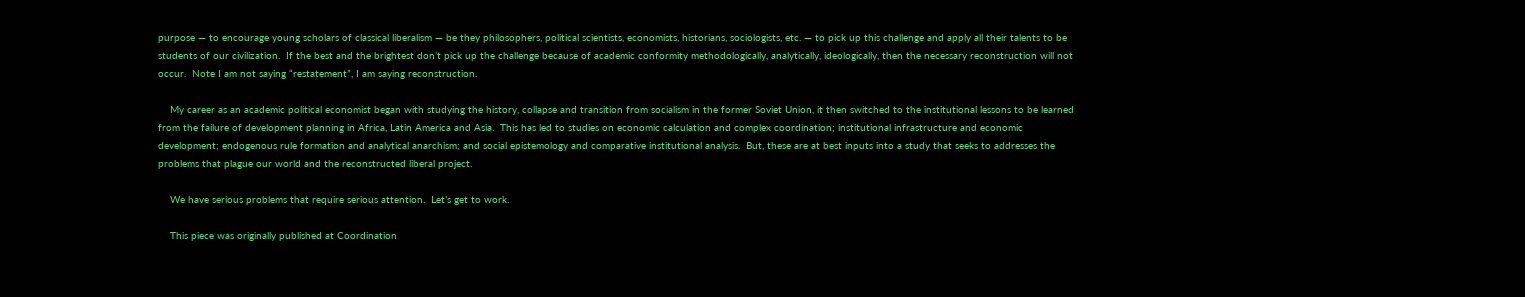purpose — to encourage young scholars of classical liberalism — be they philosophers, political scientists, economists, historians, sociologists, etc. — to pick up this challenge and apply all their talents to be students of our civilization.  If the best and the brightest don’t pick up the challenge because of academic conformity methodologically, analytically, ideologically, then the necessary reconstruction will not occur.  Note I am not saying “restatement”, I am saying reconstruction.

    My career as an academic political economist began with studying the history, collapse and transition from socialism in the former Soviet Union, it then switched to the institutional lessons to be learned from the failure of development planning in Africa, Latin America and Asia.  This has led to studies on economic calculation and complex coordination; institutional infrastructure and economic development; endogenous rule formation and analytical anarchism; and social epistemology and comparative institutional analysis.  But, these are at best inputs into a study that seeks to addresses the problems that plague our world and the reconstructed liberal project.

    We have serious problems that require serious attention.  Let’s get to work.

    This piece was originally published at Coordination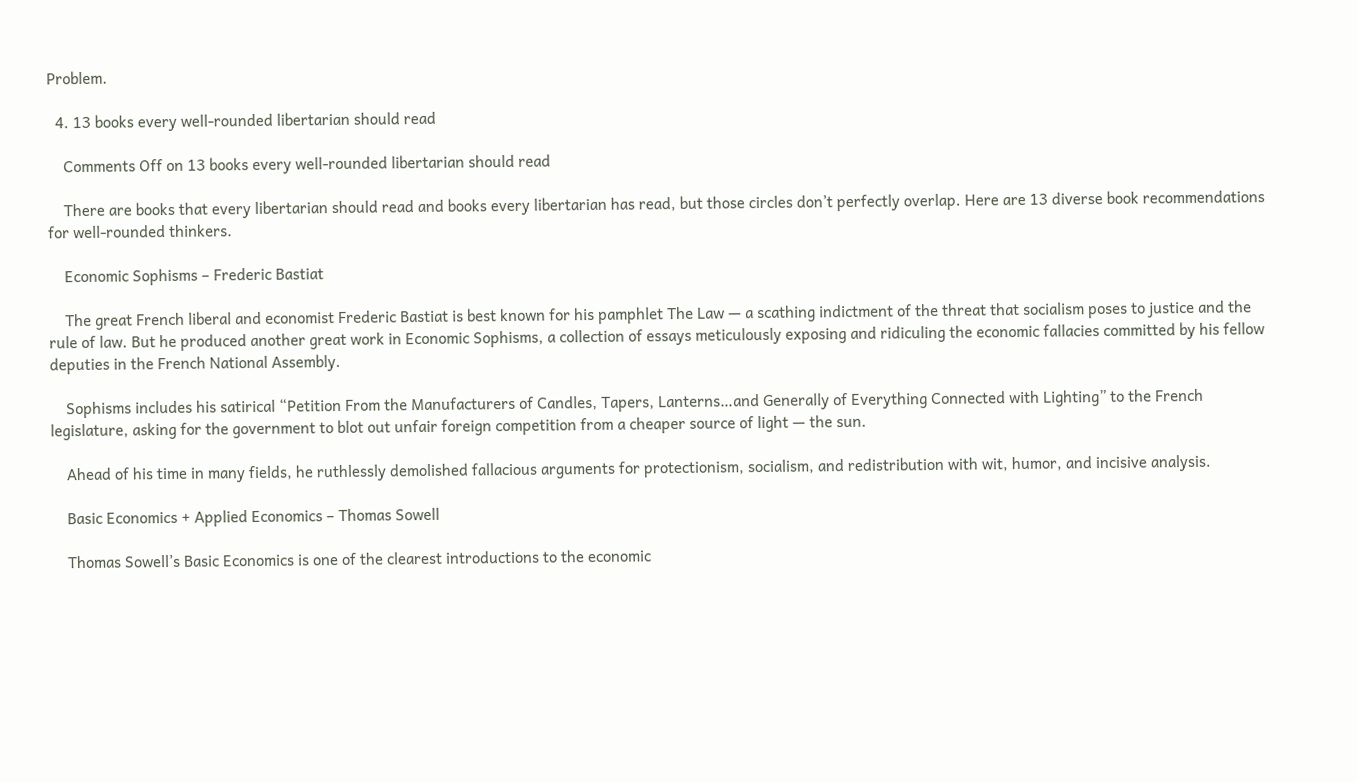Problem.

  4. 13 books every well-rounded libertarian should read

    Comments Off on 13 books every well-rounded libertarian should read

    There are books that every libertarian should read and books every libertarian has read, but those circles don’t perfectly overlap. Here are 13 diverse book recommendations for well-rounded thinkers.

    Economic Sophisms – Frederic Bastiat

    The great French liberal and economist Frederic Bastiat is best known for his pamphlet The Law — a scathing indictment of the threat that socialism poses to justice and the rule of law. But he produced another great work in Economic Sophisms, a collection of essays meticulously exposing and ridiculing the economic fallacies committed by his fellow deputies in the French National Assembly.

    Sophisms includes his satirical “Petition From the Manufacturers of Candles, Tapers, Lanterns…and Generally of Everything Connected with Lighting” to the French legislature, asking for the government to blot out unfair foreign competition from a cheaper source of light — the sun.

    Ahead of his time in many fields, he ruthlessly demolished fallacious arguments for protectionism, socialism, and redistribution with wit, humor, and incisive analysis.

    Basic Economics + Applied Economics – Thomas Sowell

    Thomas Sowell’s Basic Economics is one of the clearest introductions to the economic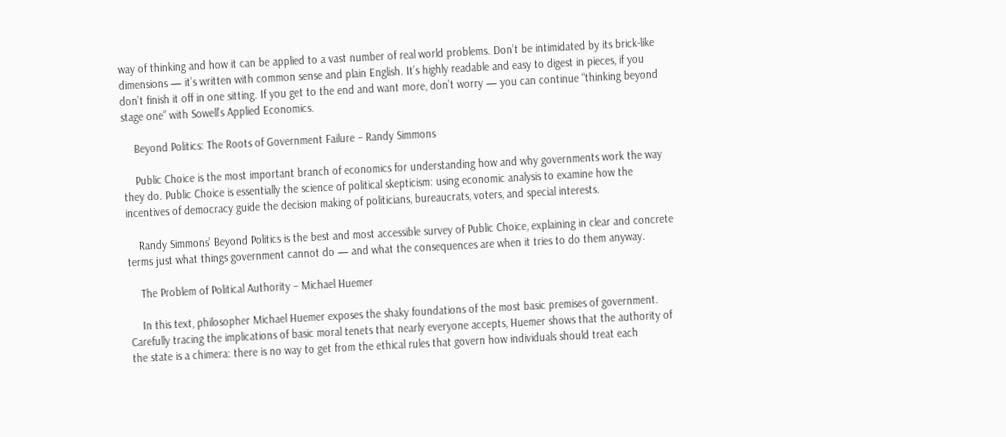way of thinking and how it can be applied to a vast number of real world problems. Don’t be intimidated by its brick-like dimensions — it’s written with common sense and plain English. It’s highly readable and easy to digest in pieces, if you don’t finish it off in one sitting. If you get to the end and want more, don’t worry — you can continue “thinking beyond stage one” with Sowell’s Applied Economics.

    Beyond Politics: The Roots of Government Failure – Randy Simmons

    Public Choice is the most important branch of economics for understanding how and why governments work the way they do. Public Choice is essentially the science of political skepticism: using economic analysis to examine how the incentives of democracy guide the decision making of politicians, bureaucrats, voters, and special interests.

    Randy Simmons’ Beyond Politics is the best and most accessible survey of Public Choice, explaining in clear and concrete terms just what things government cannot do — and what the consequences are when it tries to do them anyway.

    The Problem of Political Authority – Michael Huemer

    In this text, philosopher Michael Huemer exposes the shaky foundations of the most basic premises of government. Carefully tracing the implications of basic moral tenets that nearly everyone accepts, Huemer shows that the authority of the state is a chimera: there is no way to get from the ethical rules that govern how individuals should treat each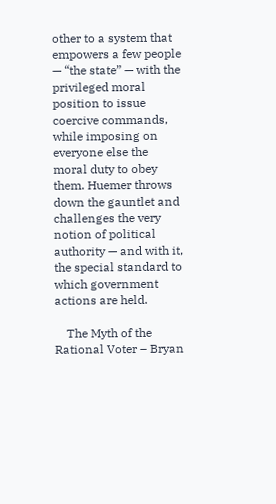other to a system that empowers a few people — “the state” — with the privileged moral position to issue coercive commands, while imposing on everyone else the moral duty to obey them. Huemer throws down the gauntlet and challenges the very notion of political authority — and with it, the special standard to which government actions are held.

    The Myth of the Rational Voter – Bryan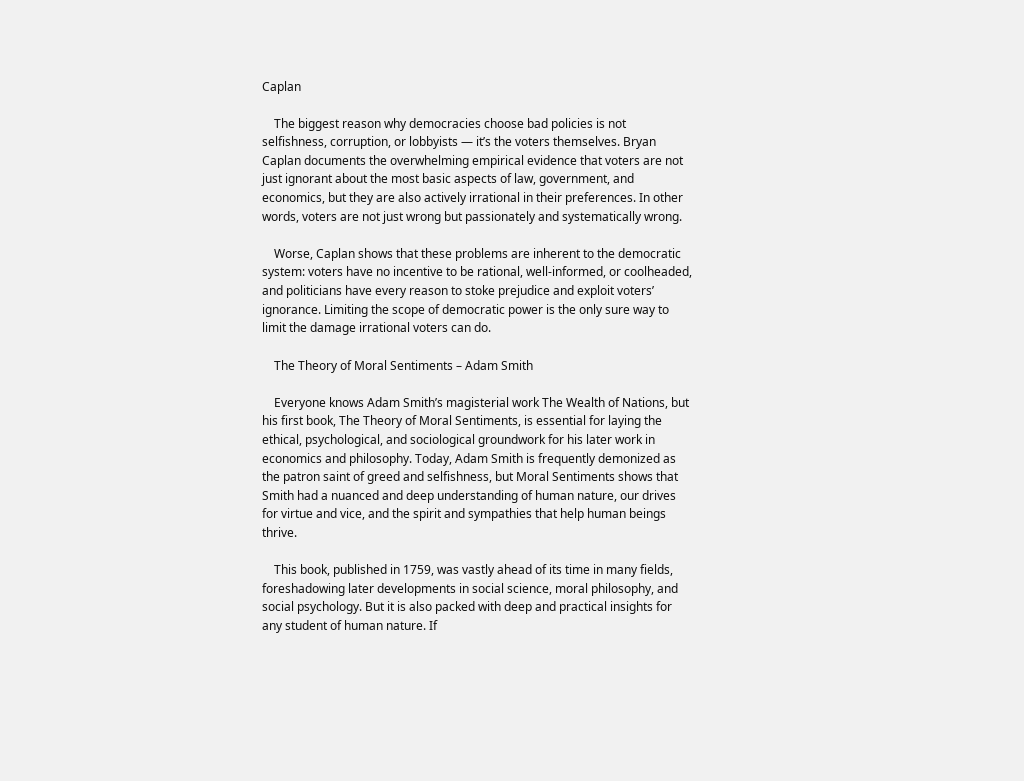Caplan

    The biggest reason why democracies choose bad policies is not selfishness, corruption, or lobbyists — it’s the voters themselves. Bryan Caplan documents the overwhelming empirical evidence that voters are not just ignorant about the most basic aspects of law, government, and economics, but they are also actively irrational in their preferences. In other words, voters are not just wrong but passionately and systematically wrong.

    Worse, Caplan shows that these problems are inherent to the democratic system: voters have no incentive to be rational, well-informed, or coolheaded, and politicians have every reason to stoke prejudice and exploit voters’ ignorance. Limiting the scope of democratic power is the only sure way to limit the damage irrational voters can do.

    The Theory of Moral Sentiments – Adam Smith

    Everyone knows Adam Smith’s magisterial work The Wealth of Nations, but his first book, The Theory of Moral Sentiments, is essential for laying the ethical, psychological, and sociological groundwork for his later work in economics and philosophy. Today, Adam Smith is frequently demonized as the patron saint of greed and selfishness, but Moral Sentiments shows that Smith had a nuanced and deep understanding of human nature, our drives for virtue and vice, and the spirit and sympathies that help human beings thrive.

    This book, published in 1759, was vastly ahead of its time in many fields, foreshadowing later developments in social science, moral philosophy, and social psychology. But it is also packed with deep and practical insights for any student of human nature. If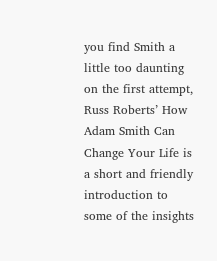you find Smith a little too daunting on the first attempt, Russ Roberts’ How Adam Smith Can Change Your Life is a short and friendly introduction to some of the insights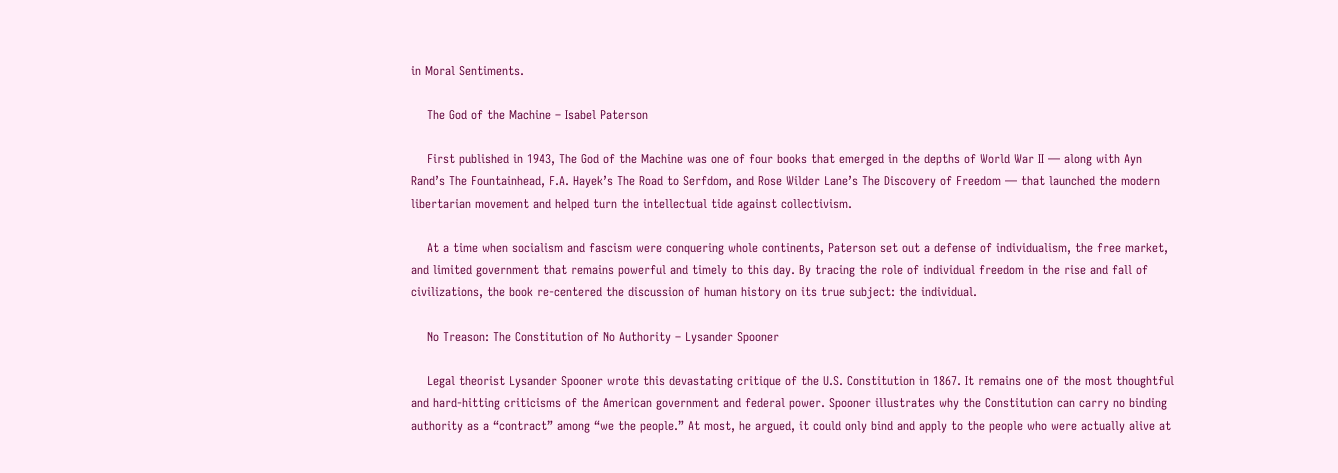in Moral Sentiments.

    The God of the Machine – Isabel Paterson

    First published in 1943, The God of the Machine was one of four books that emerged in the depths of World War II — along with Ayn Rand’s The Fountainhead, F.A. Hayek’s The Road to Serfdom, and Rose Wilder Lane’s The Discovery of Freedom — that launched the modern libertarian movement and helped turn the intellectual tide against collectivism.

    At a time when socialism and fascism were conquering whole continents, Paterson set out a defense of individualism, the free market, and limited government that remains powerful and timely to this day. By tracing the role of individual freedom in the rise and fall of civilizations, the book re-centered the discussion of human history on its true subject: the individual.

    No Treason: The Constitution of No Authority – Lysander Spooner

    Legal theorist Lysander Spooner wrote this devastating critique of the U.S. Constitution in 1867. It remains one of the most thoughtful and hard-hitting criticisms of the American government and federal power. Spooner illustrates why the Constitution can carry no binding authority as a “contract” among “we the people.” At most, he argued, it could only bind and apply to the people who were actually alive at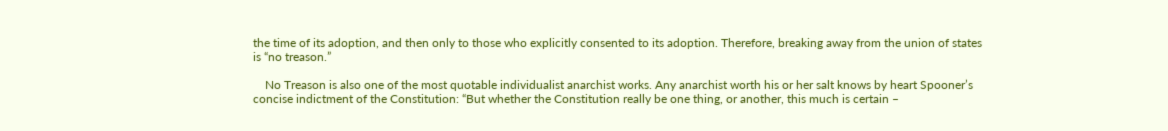the time of its adoption, and then only to those who explicitly consented to its adoption. Therefore, breaking away from the union of states is “no treason.”

    No Treason is also one of the most quotable individualist anarchist works. Any anarchist worth his or her salt knows by heart Spooner’s concise indictment of the Constitution: “But whether the Constitution really be one thing, or another, this much is certain –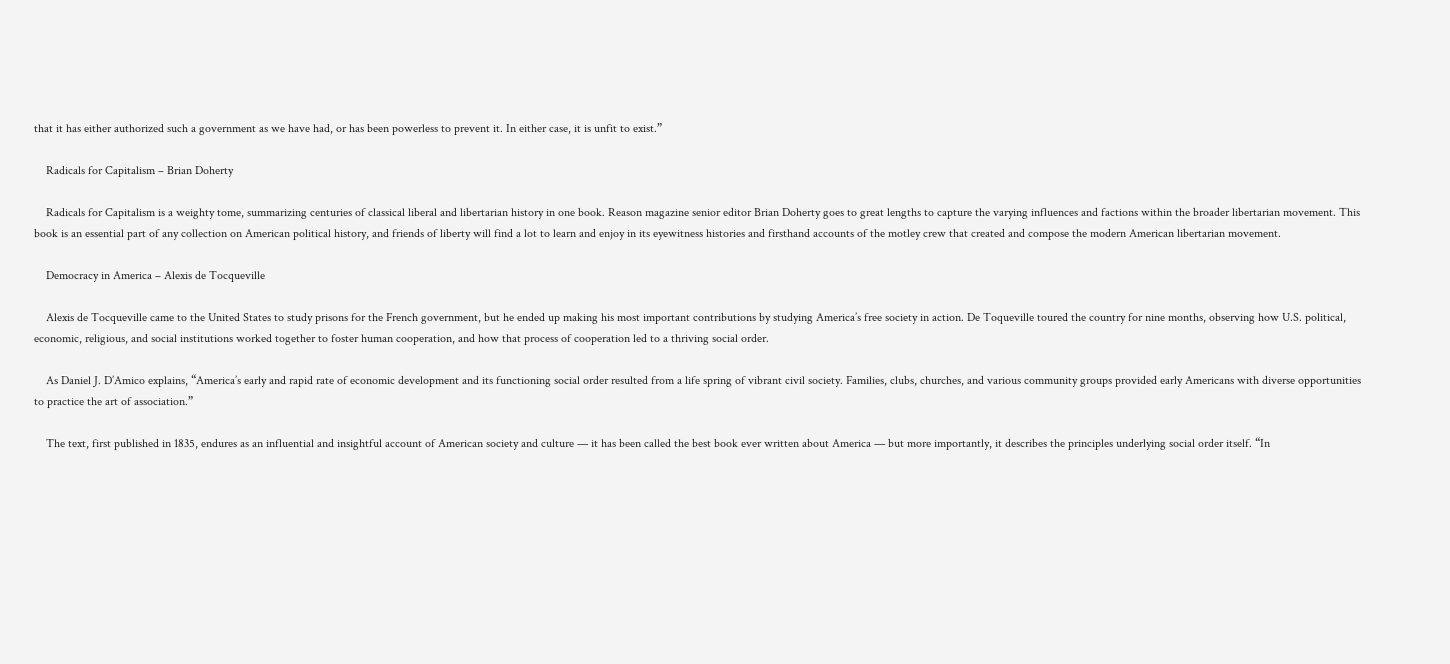that it has either authorized such a government as we have had, or has been powerless to prevent it. In either case, it is unfit to exist.”

    Radicals for Capitalism – Brian Doherty

    Radicals for Capitalism is a weighty tome, summarizing centuries of classical liberal and libertarian history in one book. Reason magazine senior editor Brian Doherty goes to great lengths to capture the varying influences and factions within the broader libertarian movement. This book is an essential part of any collection on American political history, and friends of liberty will find a lot to learn and enjoy in its eyewitness histories and firsthand accounts of the motley crew that created and compose the modern American libertarian movement.

    Democracy in America – Alexis de Tocqueville

    Alexis de Tocqueville came to the United States to study prisons for the French government, but he ended up making his most important contributions by studying America’s free society in action. De Toqueville toured the country for nine months, observing how U.S. political, economic, religious, and social institutions worked together to foster human cooperation, and how that process of cooperation led to a thriving social order.

    As Daniel J. D’Amico explains, “America’s early and rapid rate of economic development and its functioning social order resulted from a life spring of vibrant civil society. Families, clubs, churches, and various community groups provided early Americans with diverse opportunities to practice the art of association.”

    The text, first published in 1835, endures as an influential and insightful account of American society and culture — it has been called the best book ever written about America — but more importantly, it describes the principles underlying social order itself. “In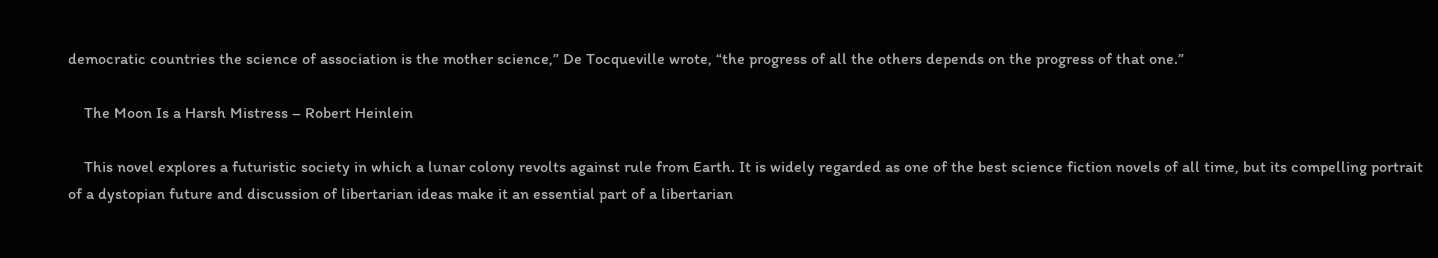democratic countries the science of association is the mother science,” De Tocqueville wrote, “the progress of all the others depends on the progress of that one.”

    The Moon Is a Harsh Mistress – Robert Heinlein

    This novel explores a futuristic society in which a lunar colony revolts against rule from Earth. It is widely regarded as one of the best science fiction novels of all time, but its compelling portrait of a dystopian future and discussion of libertarian ideas make it an essential part of a libertarian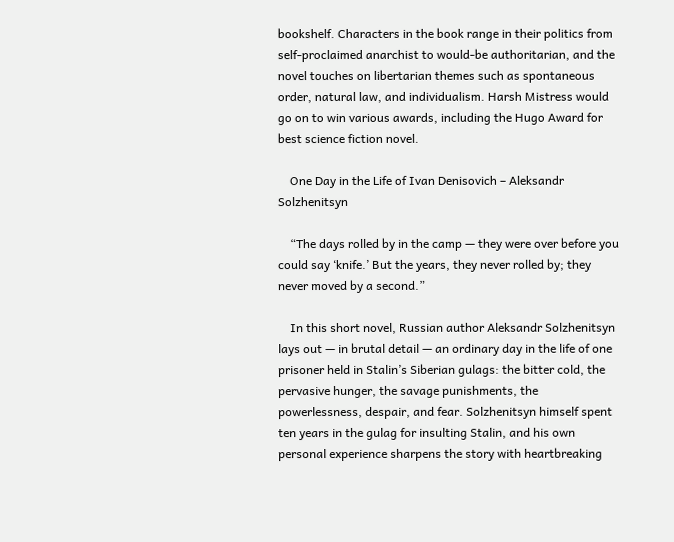bookshelf. Characters in the book range in their politics from self-proclaimed anarchist to would-be authoritarian, and the novel touches on libertarian themes such as spontaneous order, natural law, and individualism. Harsh Mistress would go on to win various awards, including the Hugo Award for best science fiction novel.

    One Day in the Life of Ivan Denisovich – Aleksandr Solzhenitsyn

    “The days rolled by in the camp — they were over before you could say ‘knife.’ But the years, they never rolled by; they never moved by a second.”

    In this short novel, Russian author Aleksandr Solzhenitsyn lays out — in brutal detail — an ordinary day in the life of one prisoner held in Stalin’s Siberian gulags: the bitter cold, the pervasive hunger, the savage punishments, the powerlessness, despair, and fear. Solzhenitsyn himself spent ten years in the gulag for insulting Stalin, and his own personal experience sharpens the story with heartbreaking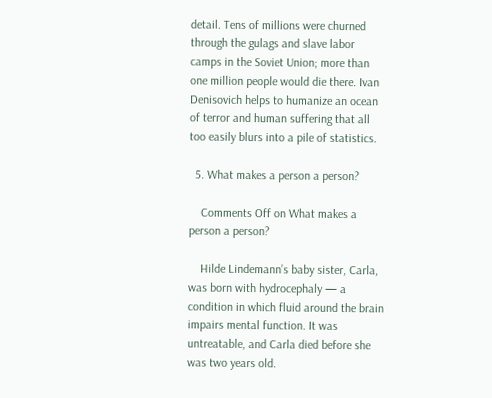detail. Tens of millions were churned through the gulags and slave labor camps in the Soviet Union; more than one million people would die there. Ivan Denisovich helps to humanize an ocean of terror and human suffering that all too easily blurs into a pile of statistics.

  5. What makes a person a person?

    Comments Off on What makes a person a person?

    Hilde Lindemann’s baby sister, Carla, was born with hydrocephaly — a condition in which fluid around the brain impairs mental function. It was untreatable, and Carla died before she was two years old.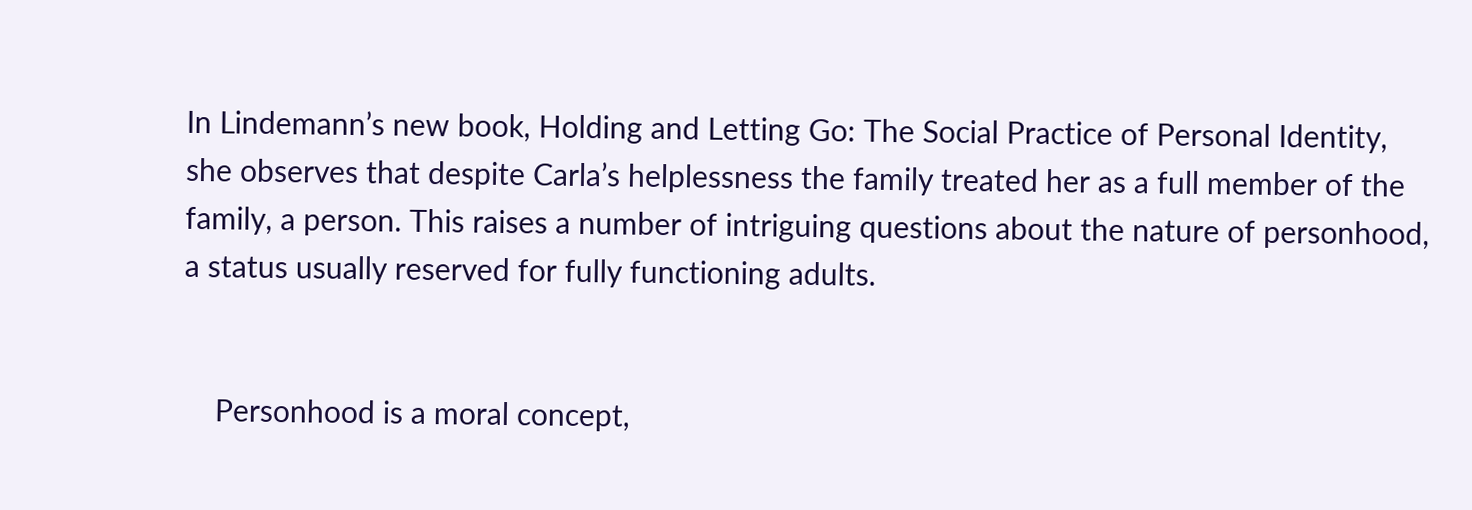In Lindemann’s new book, Holding and Letting Go: The Social Practice of Personal Identity, she observes that despite Carla’s helplessness the family treated her as a full member of the family, a person. This raises a number of intriguing questions about the nature of personhood, a status usually reserved for fully functioning adults.


    Personhood is a moral concept,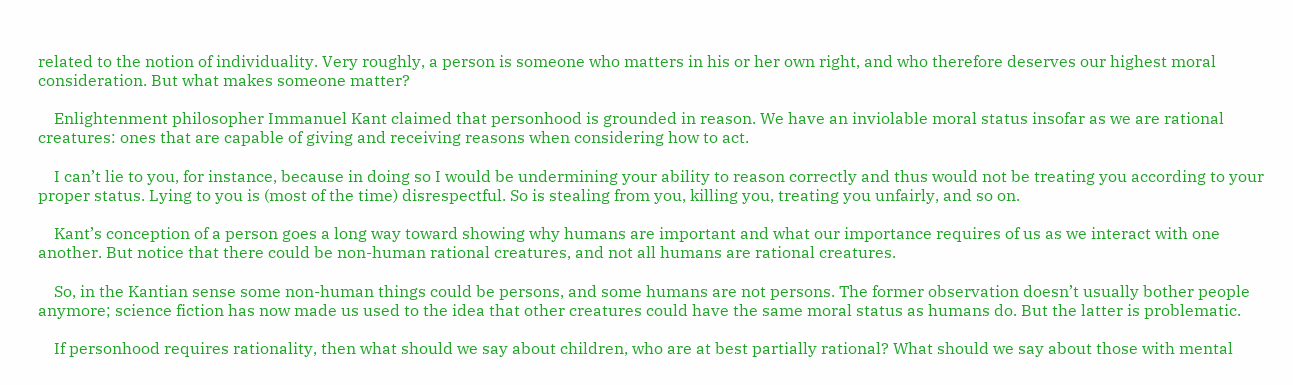related to the notion of individuality. Very roughly, a person is someone who matters in his or her own right, and who therefore deserves our highest moral consideration. But what makes someone matter?

    Enlightenment philosopher Immanuel Kant claimed that personhood is grounded in reason. We have an inviolable moral status insofar as we are rational creatures: ones that are capable of giving and receiving reasons when considering how to act.

    I can’t lie to you, for instance, because in doing so I would be undermining your ability to reason correctly and thus would not be treating you according to your proper status. Lying to you is (most of the time) disrespectful. So is stealing from you, killing you, treating you unfairly, and so on.

    Kant’s conception of a person goes a long way toward showing why humans are important and what our importance requires of us as we interact with one another. But notice that there could be non-human rational creatures, and not all humans are rational creatures.

    So, in the Kantian sense some non-human things could be persons, and some humans are not persons. The former observation doesn’t usually bother people anymore; science fiction has now made us used to the idea that other creatures could have the same moral status as humans do. But the latter is problematic.

    If personhood requires rationality, then what should we say about children, who are at best partially rational? What should we say about those with mental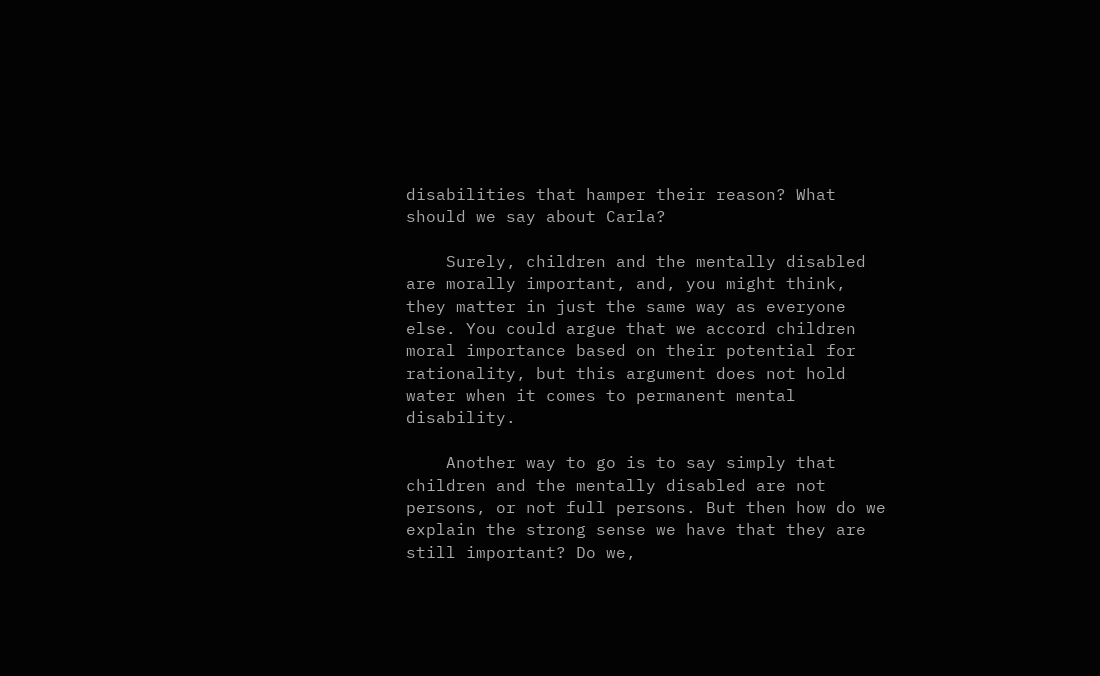disabilities that hamper their reason? What should we say about Carla?

    Surely, children and the mentally disabled are morally important, and, you might think, they matter in just the same way as everyone else. You could argue that we accord children moral importance based on their potential for rationality, but this argument does not hold water when it comes to permanent mental disability.

    Another way to go is to say simply that children and the mentally disabled are not persons, or not full persons. But then how do we explain the strong sense we have that they are still important? Do we,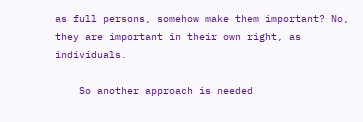as full persons, somehow make them important? No, they are important in their own right, as individuals.

    So another approach is needed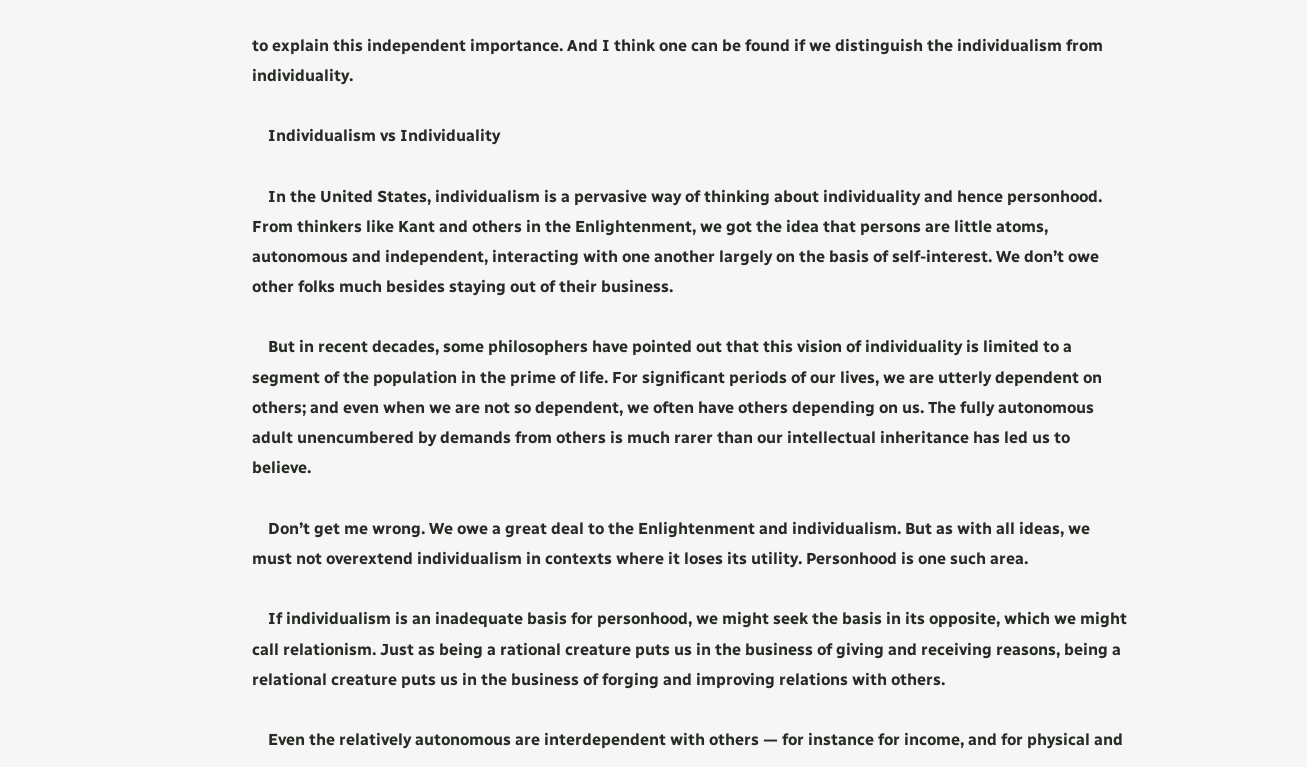to explain this independent importance. And I think one can be found if we distinguish the individualism from individuality.

    Individualism vs Individuality

    In the United States, individualism is a pervasive way of thinking about individuality and hence personhood. From thinkers like Kant and others in the Enlightenment, we got the idea that persons are little atoms, autonomous and independent, interacting with one another largely on the basis of self-interest. We don’t owe other folks much besides staying out of their business.

    But in recent decades, some philosophers have pointed out that this vision of individuality is limited to a segment of the population in the prime of life. For significant periods of our lives, we are utterly dependent on others; and even when we are not so dependent, we often have others depending on us. The fully autonomous adult unencumbered by demands from others is much rarer than our intellectual inheritance has led us to believe.

    Don’t get me wrong. We owe a great deal to the Enlightenment and individualism. But as with all ideas, we must not overextend individualism in contexts where it loses its utility. Personhood is one such area.

    If individualism is an inadequate basis for personhood, we might seek the basis in its opposite, which we might call relationism. Just as being a rational creature puts us in the business of giving and receiving reasons, being a relational creature puts us in the business of forging and improving relations with others.

    Even the relatively autonomous are interdependent with others — for instance for income, and for physical and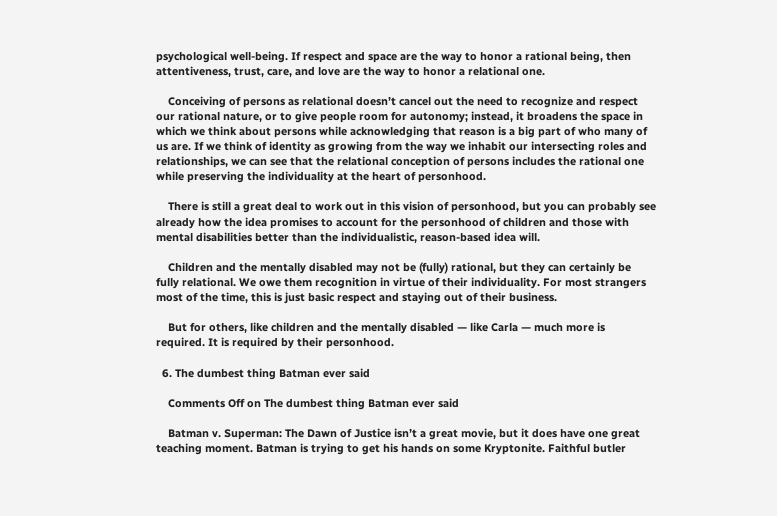psychological well-being. If respect and space are the way to honor a rational being, then attentiveness, trust, care, and love are the way to honor a relational one.

    Conceiving of persons as relational doesn’t cancel out the need to recognize and respect our rational nature, or to give people room for autonomy; instead, it broadens the space in which we think about persons while acknowledging that reason is a big part of who many of us are. If we think of identity as growing from the way we inhabit our intersecting roles and relationships, we can see that the relational conception of persons includes the rational one while preserving the individuality at the heart of personhood.

    There is still a great deal to work out in this vision of personhood, but you can probably see already how the idea promises to account for the personhood of children and those with mental disabilities better than the individualistic, reason-based idea will.

    Children and the mentally disabled may not be (fully) rational, but they can certainly be fully relational. We owe them recognition in virtue of their individuality. For most strangers most of the time, this is just basic respect and staying out of their business.

    But for others, like children and the mentally disabled — like Carla — much more is required. It is required by their personhood.

  6. The dumbest thing Batman ever said

    Comments Off on The dumbest thing Batman ever said

    Batman v. Superman: The Dawn of Justice isn’t a great movie, but it does have one great teaching moment. Batman is trying to get his hands on some Kryptonite. Faithful butler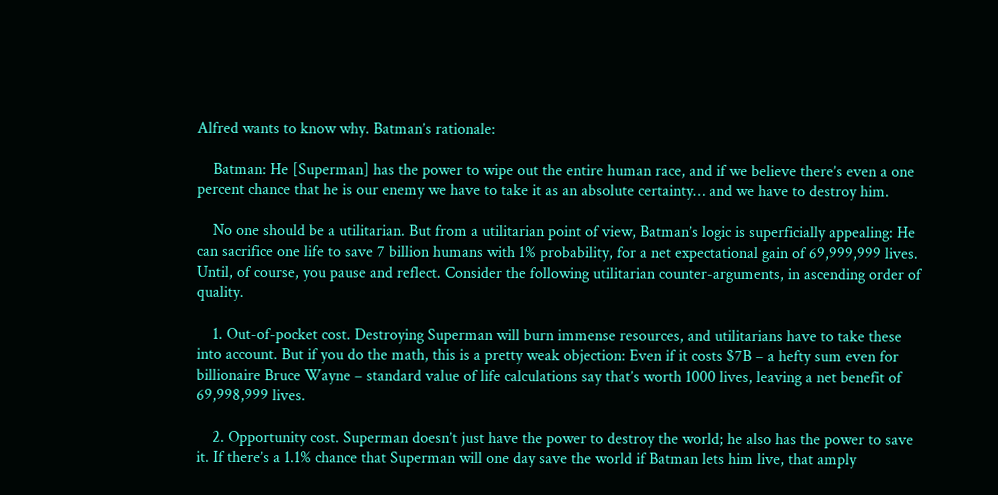Alfred wants to know why. Batman’s rationale:

    Batman: He [Superman] has the power to wipe out the entire human race, and if we believe there’s even a one percent chance that he is our enemy we have to take it as an absolute certainty… and we have to destroy him.

    No one should be a utilitarian. But from a utilitarian point of view, Batman’s logic is superficially appealing: He can sacrifice one life to save 7 billion humans with 1% probability, for a net expectational gain of 69,999,999 lives. Until, of course, you pause and reflect. Consider the following utilitarian counter-arguments, in ascending order of quality.

    1. Out-of-pocket cost. Destroying Superman will burn immense resources, and utilitarians have to take these into account. But if you do the math, this is a pretty weak objection: Even if it costs $7B – a hefty sum even for billionaire Bruce Wayne – standard value of life calculations say that’s worth 1000 lives, leaving a net benefit of 69,998,999 lives.

    2. Opportunity cost. Superman doesn’t just have the power to destroy the world; he also has the power to save it. If there’s a 1.1% chance that Superman will one day save the world if Batman lets him live, that amply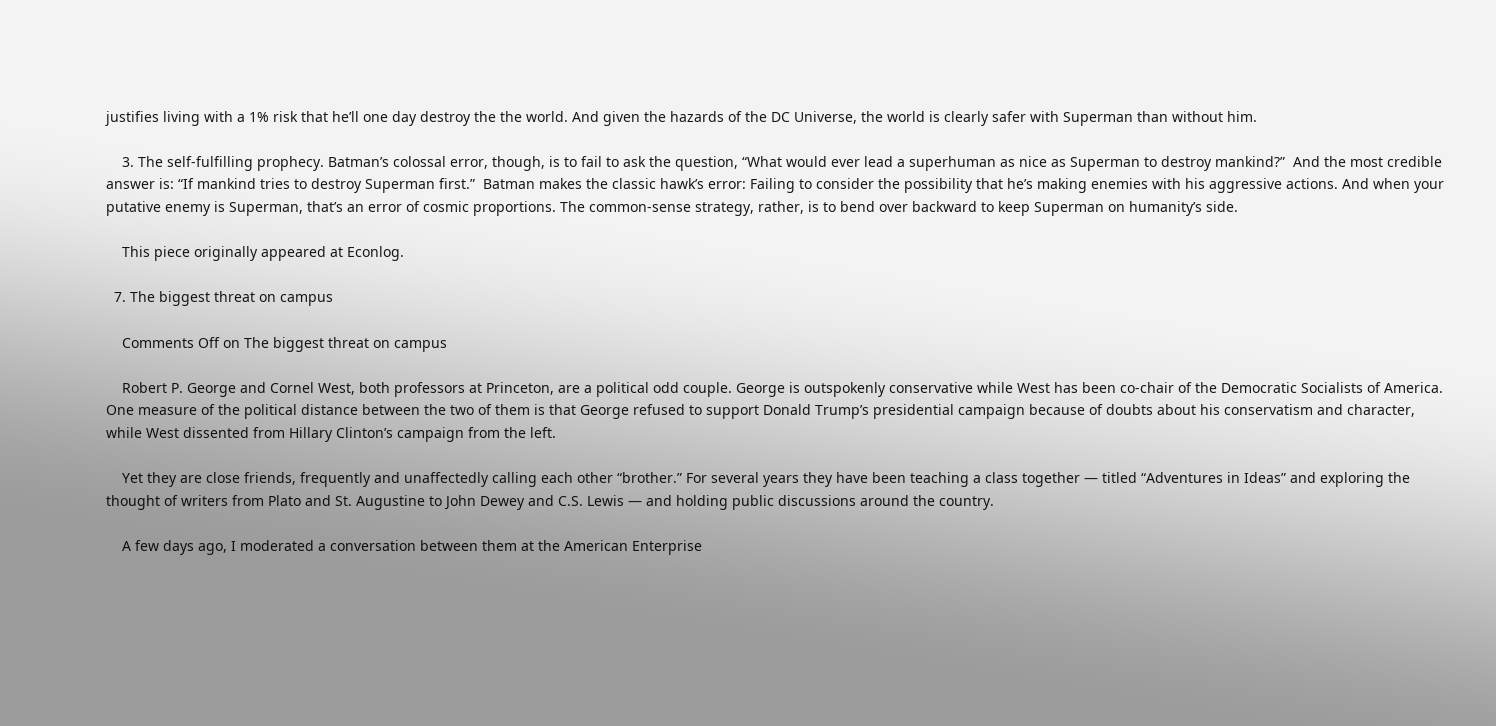justifies living with a 1% risk that he’ll one day destroy the the world. And given the hazards of the DC Universe, the world is clearly safer with Superman than without him.

    3. The self-fulfilling prophecy. Batman’s colossal error, though, is to fail to ask the question, “What would ever lead a superhuman as nice as Superman to destroy mankind?”  And the most credible answer is: “If mankind tries to destroy Superman first.”  Batman makes the classic hawk’s error: Failing to consider the possibility that he’s making enemies with his aggressive actions. And when your putative enemy is Superman, that’s an error of cosmic proportions. The common-sense strategy, rather, is to bend over backward to keep Superman on humanity’s side.

    This piece originally appeared at Econlog.

  7. The biggest threat on campus

    Comments Off on The biggest threat on campus

    Robert P. George and Cornel West, both professors at Princeton, are a political odd couple. George is outspokenly conservative while West has been co-chair of the Democratic Socialists of America. One measure of the political distance between the two of them is that George refused to support Donald Trump’s presidential campaign because of doubts about his conservatism and character, while West dissented from Hillary Clinton’s campaign from the left.

    Yet they are close friends, frequently and unaffectedly calling each other “brother.” For several years they have been teaching a class together — titled “Adventures in Ideas” and exploring the thought of writers from Plato and St. Augustine to John Dewey and C.S. Lewis — and holding public discussions around the country.

    A few days ago, I moderated a conversation between them at the American Enterprise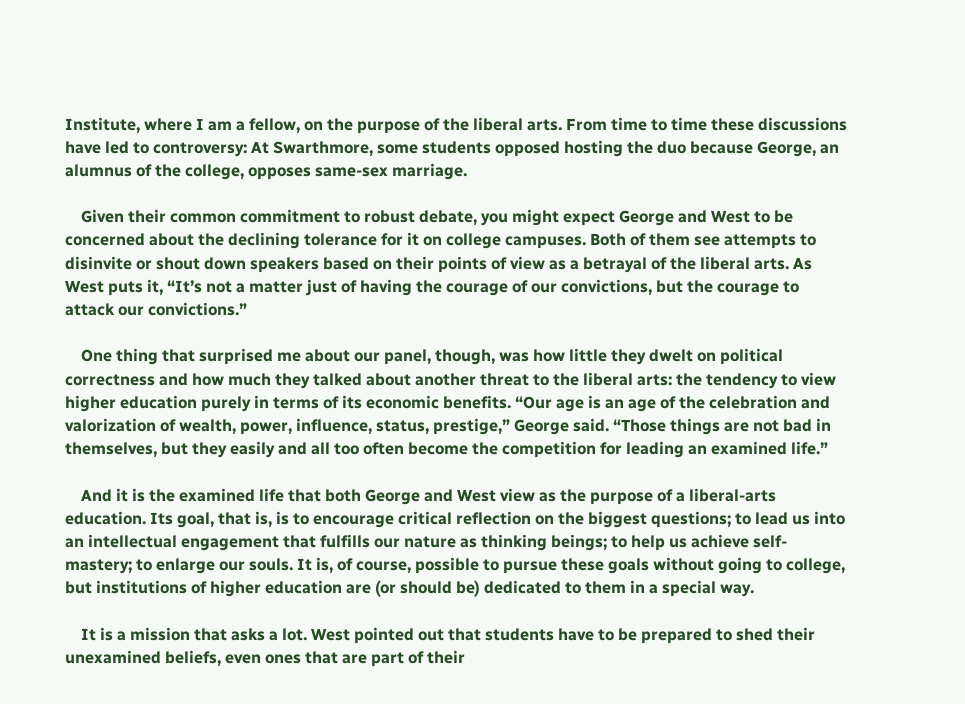Institute, where I am a fellow, on the purpose of the liberal arts. From time to time these discussions have led to controversy: At Swarthmore, some students opposed hosting the duo because George, an alumnus of the college, opposes same-sex marriage.

    Given their common commitment to robust debate, you might expect George and West to be concerned about the declining tolerance for it on college campuses. Both of them see attempts to disinvite or shout down speakers based on their points of view as a betrayal of the liberal arts. As West puts it, “It’s not a matter just of having the courage of our convictions, but the courage to attack our convictions.”

    One thing that surprised me about our panel, though, was how little they dwelt on political correctness and how much they talked about another threat to the liberal arts: the tendency to view higher education purely in terms of its economic benefits. “Our age is an age of the celebration and valorization of wealth, power, influence, status, prestige,” George said. “Those things are not bad in themselves, but they easily and all too often become the competition for leading an examined life.”

    And it is the examined life that both George and West view as the purpose of a liberal-arts education. Its goal, that is, is to encourage critical reflection on the biggest questions; to lead us into an intellectual engagement that fulfills our nature as thinking beings; to help us achieve self-mastery; to enlarge our souls. It is, of course, possible to pursue these goals without going to college, but institutions of higher education are (or should be) dedicated to them in a special way.

    It is a mission that asks a lot. West pointed out that students have to be prepared to shed their unexamined beliefs, even ones that are part of their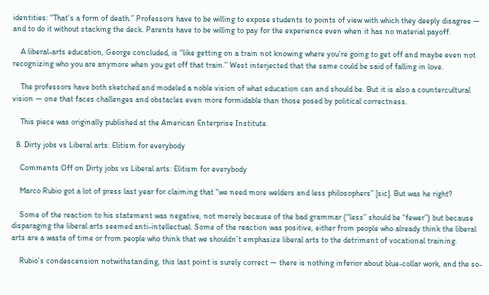identities: “That’s a form of death.” Professors have to be willing to expose students to points of view with which they deeply disagree — and to do it without stacking the deck. Parents have to be willing to pay for the experience even when it has no material payoff.

    A liberal-arts education, George concluded, is “like getting on a train not knowing where you’re going to get off and maybe even not recognizing who you are anymore when you get off that train.” West interjected that the same could be said of falling in love.

    The professors have both sketched and modeled a noble vision of what education can and should be. But it is also a countercultural vision — one that faces challenges and obstacles even more formidable than those posed by political correctness.

    This piece was originally published at the American Enterprise Institute.

  8. Dirty jobs vs Liberal arts: Elitism for everybody

    Comments Off on Dirty jobs vs Liberal arts: Elitism for everybody

    Marco Rubio got a lot of press last year for claiming that “we need more welders and less philosophers” [sic]. But was he right?

    Some of the reaction to his statement was negative, not merely because of the bad grammar (“less” should be “fewer”) but because disparaging the liberal arts seemed anti-intellectual. Some of the reaction was positive, either from people who already think the liberal arts are a waste of time or from people who think that we shouldn’t emphasize liberal arts to the detriment of vocational training.

    Rubio’s condescension notwithstanding, this last point is surely correct — there is nothing inferior about blue-collar work, and the so-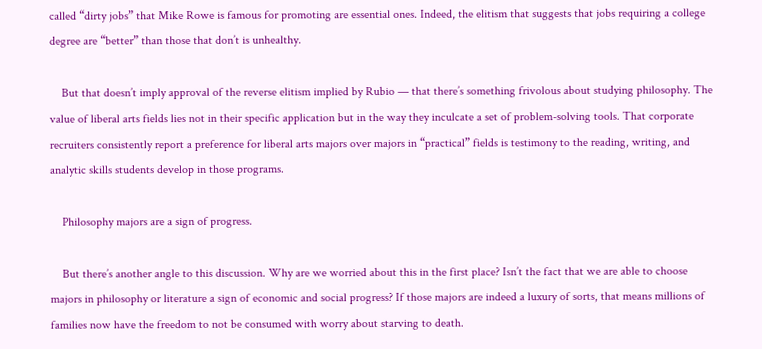called “dirty jobs” that Mike Rowe is famous for promoting are essential ones. Indeed, the elitism that suggests that jobs requiring a college degree are “better” than those that don’t is unhealthy.

    But that doesn’t imply approval of the reverse elitism implied by Rubio — that there’s something frivolous about studying philosophy. The value of liberal arts fields lies not in their specific application but in the way they inculcate a set of problem-solving tools. That corporate recruiters consistently report a preference for liberal arts majors over majors in “practical” fields is testimony to the reading, writing, and analytic skills students develop in those programs.

    Philosophy majors are a sign of progress.

    But there’s another angle to this discussion. Why are we worried about this in the first place? Isn’t the fact that we are able to choose majors in philosophy or literature a sign of economic and social progress? If those majors are indeed a luxury of sorts, that means millions of families now have the freedom to not be consumed with worry about starving to death.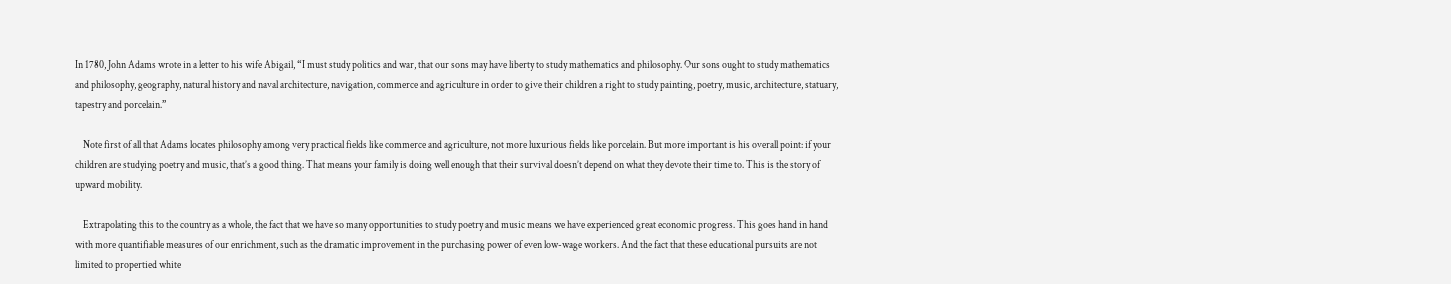In 1780, John Adams wrote in a letter to his wife Abigail, “I must study politics and war, that our sons may have liberty to study mathematics and philosophy. Our sons ought to study mathematics and philosophy, geography, natural history and naval architecture, navigation, commerce and agriculture in order to give their children a right to study painting, poetry, music, architecture, statuary, tapestry and porcelain.”

    Note first of all that Adams locates philosophy among very practical fields like commerce and agriculture, not more luxurious fields like porcelain. But more important is his overall point: if your children are studying poetry and music, that’s a good thing. That means your family is doing well enough that their survival doesn’t depend on what they devote their time to. This is the story of upward mobility.

    Extrapolating this to the country as a whole, the fact that we have so many opportunities to study poetry and music means we have experienced great economic progress. This goes hand in hand with more quantifiable measures of our enrichment, such as the dramatic improvement in the purchasing power of even low-wage workers. And the fact that these educational pursuits are not limited to propertied white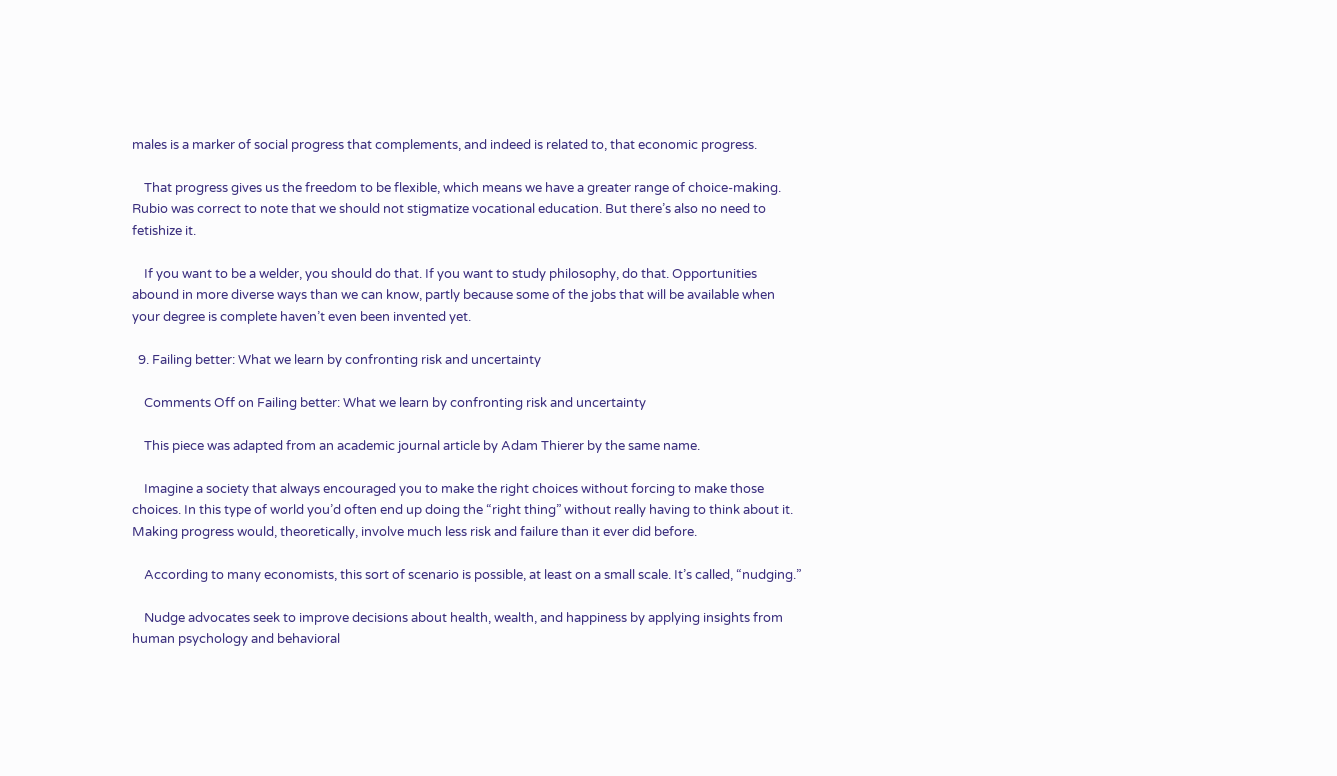males is a marker of social progress that complements, and indeed is related to, that economic progress.

    That progress gives us the freedom to be flexible, which means we have a greater range of choice-making. Rubio was correct to note that we should not stigmatize vocational education. But there’s also no need to fetishize it.

    If you want to be a welder, you should do that. If you want to study philosophy, do that. Opportunities abound in more diverse ways than we can know, partly because some of the jobs that will be available when your degree is complete haven’t even been invented yet.

  9. Failing better: What we learn by confronting risk and uncertainty

    Comments Off on Failing better: What we learn by confronting risk and uncertainty

    This piece was adapted from an academic journal article by Adam Thierer by the same name.

    Imagine a society that always encouraged you to make the right choices without forcing to make those choices. In this type of world you’d often end up doing the “right thing” without really having to think about it. Making progress would, theoretically, involve much less risk and failure than it ever did before.

    According to many economists, this sort of scenario is possible, at least on a small scale. It’s called, “nudging.”

    Nudge advocates seek to improve decisions about health, wealth, and happiness by applying insights from human psychology and behavioral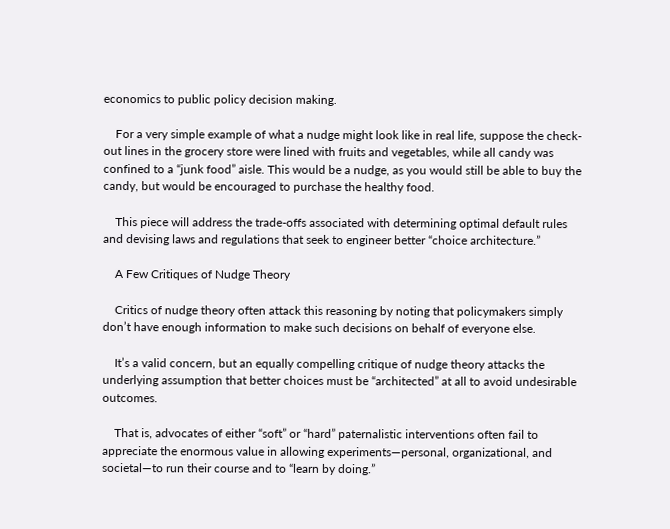economics to public policy decision making.

    For a very simple example of what a nudge might look like in real life, suppose the check-out lines in the grocery store were lined with fruits and vegetables, while all candy was confined to a “junk food” aisle. This would be a nudge, as you would still be able to buy the candy, but would be encouraged to purchase the healthy food.

    This piece will address the trade-offs associated with determining optimal default rules and devising laws and regulations that seek to engineer better “choice architecture.”

    A Few Critiques of Nudge Theory

    Critics of nudge theory often attack this reasoning by noting that policymakers simply don’t have enough information to make such decisions on behalf of everyone else.

    It’s a valid concern, but an equally compelling critique of nudge theory attacks the underlying assumption that better choices must be “architected” at all to avoid undesirable outcomes.

    That is, advocates of either “soft” or “hard” paternalistic interventions often fail to appreciate the enormous value in allowing experiments—personal, organizational, and societal—to run their course and to “learn by doing.”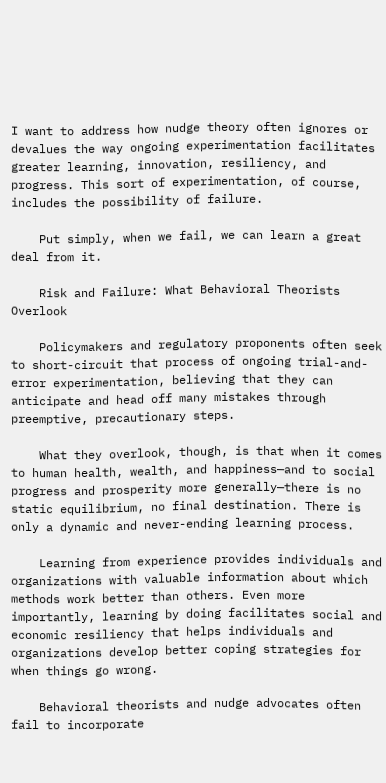I want to address how nudge theory often ignores or devalues the way ongoing experimentation facilitates greater learning, innovation, resiliency, and progress. This sort of experimentation, of course, includes the possibility of failure.

    Put simply, when we fail, we can learn a great deal from it.

    Risk and Failure: What Behavioral Theorists Overlook

    Policymakers and regulatory proponents often seek to short-circuit that process of ongoing trial-and-error experimentation, believing that they can anticipate and head off many mistakes through preemptive, precautionary steps.

    What they overlook, though, is that when it comes to human health, wealth, and happiness—and to social progress and prosperity more generally—there is no static equilibrium, no final destination. There is only a dynamic and never-ending learning process.

    Learning from experience provides individuals and organizations with valuable information about which methods work better than others. Even more importantly, learning by doing facilitates social and economic resiliency that helps individuals and organizations develop better coping strategies for when things go wrong.

    Behavioral theorists and nudge advocates often fail to incorporate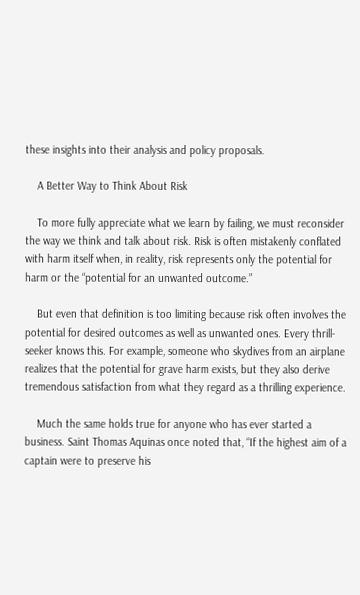these insights into their analysis and policy proposals.

    A Better Way to Think About Risk

    To more fully appreciate what we learn by failing, we must reconsider the way we think and talk about risk. Risk is often mistakenly conflated with harm itself when, in reality, risk represents only the potential for harm or the “potential for an unwanted outcome.”

    But even that definition is too limiting because risk often involves the potential for desired outcomes as well as unwanted ones. Every thrill-seeker knows this. For example, someone who skydives from an airplane realizes that the potential for grave harm exists, but they also derive tremendous satisfaction from what they regard as a thrilling experience.

    Much the same holds true for anyone who has ever started a business. Saint Thomas Aquinas once noted that, “If the highest aim of a captain were to preserve his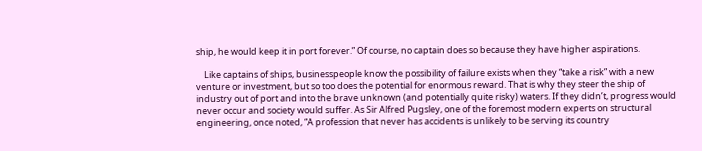ship, he would keep it in port forever.” Of course, no captain does so because they have higher aspirations.

    Like captains of ships, businesspeople know the possibility of failure exists when they “take a risk” with a new venture or investment, but so too does the potential for enormous reward. That is why they steer the ship of industry out of port and into the brave unknown (and potentially quite risky) waters. If they didn’t, progress would never occur and society would suffer. As Sir Alfred Pugsley, one of the foremost modern experts on structural engineering, once noted, “A profession that never has accidents is unlikely to be serving its country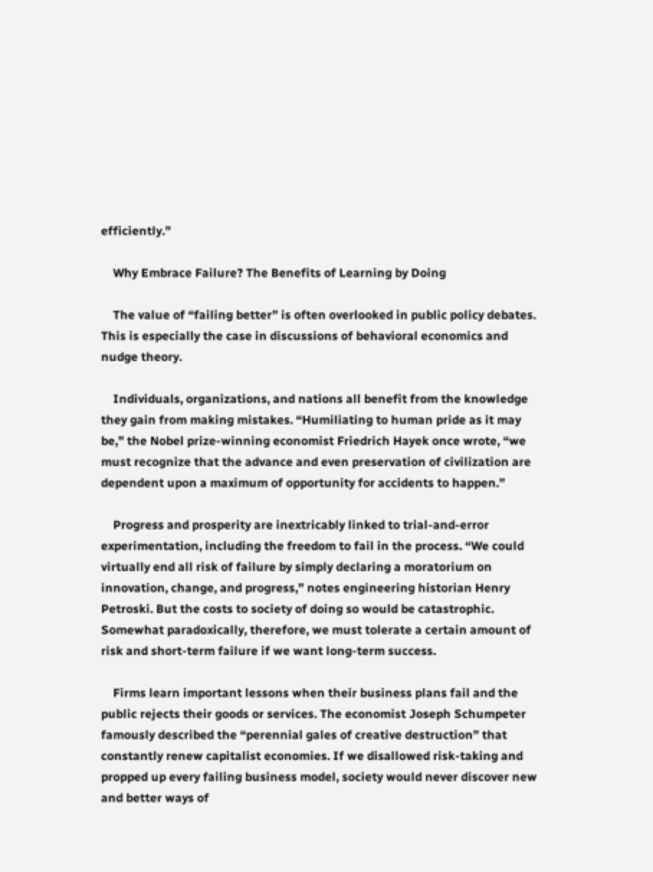efficiently.”

    Why Embrace Failure? The Benefits of Learning by Doing

    The value of “failing better” is often overlooked in public policy debates. This is especially the case in discussions of behavioral economics and nudge theory.

    Individuals, organizations, and nations all benefit from the knowledge they gain from making mistakes. “Humiliating to human pride as it may be,” the Nobel prize-winning economist Friedrich Hayek once wrote, “we must recognize that the advance and even preservation of civilization are dependent upon a maximum of opportunity for accidents to happen.”

    Progress and prosperity are inextricably linked to trial-and-error experimentation, including the freedom to fail in the process. “We could virtually end all risk of failure by simply declaring a moratorium on innovation, change, and progress,” notes engineering historian Henry Petroski. But the costs to society of doing so would be catastrophic. Somewhat paradoxically, therefore, we must tolerate a certain amount of risk and short-term failure if we want long-term success.

    Firms learn important lessons when their business plans fail and the public rejects their goods or services. The economist Joseph Schumpeter famously described the “perennial gales of creative destruction” that constantly renew capitalist economies. If we disallowed risk-taking and propped up every failing business model, society would never discover new and better ways of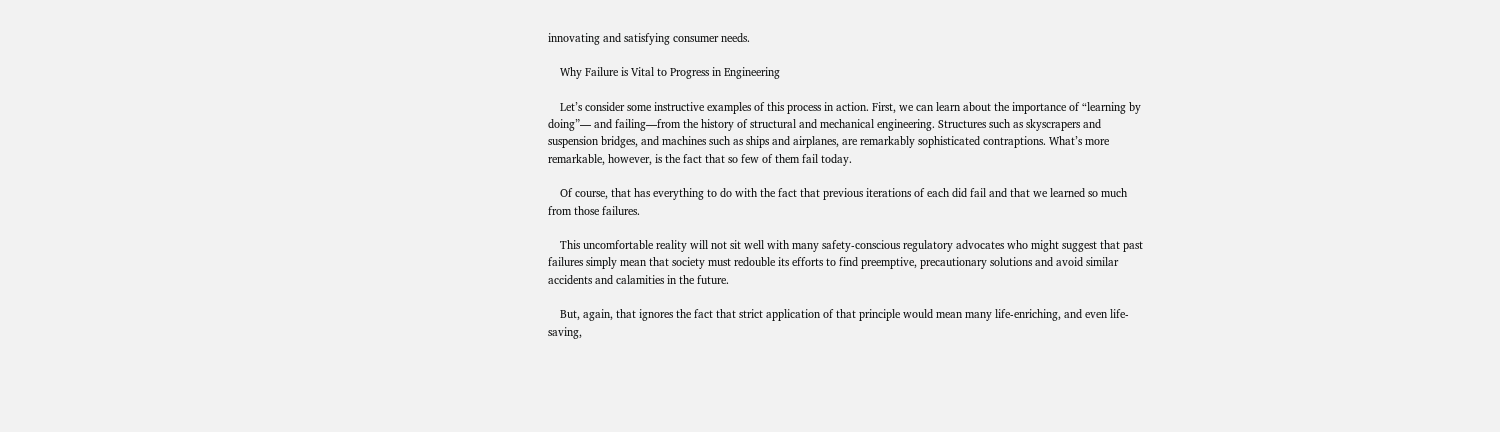innovating and satisfying consumer needs.

    Why Failure is Vital to Progress in Engineering

    Let’s consider some instructive examples of this process in action. First, we can learn about the importance of “learning by doing”— and failing—from the history of structural and mechanical engineering. Structures such as skyscrapers and suspension bridges, and machines such as ships and airplanes, are remarkably sophisticated contraptions. What’s more remarkable, however, is the fact that so few of them fail today.

    Of course, that has everything to do with the fact that previous iterations of each did fail and that we learned so much from those failures.

    This uncomfortable reality will not sit well with many safety-conscious regulatory advocates who might suggest that past failures simply mean that society must redouble its efforts to find preemptive, precautionary solutions and avoid similar accidents and calamities in the future.

    But, again, that ignores the fact that strict application of that principle would mean many life-enriching, and even life-saving,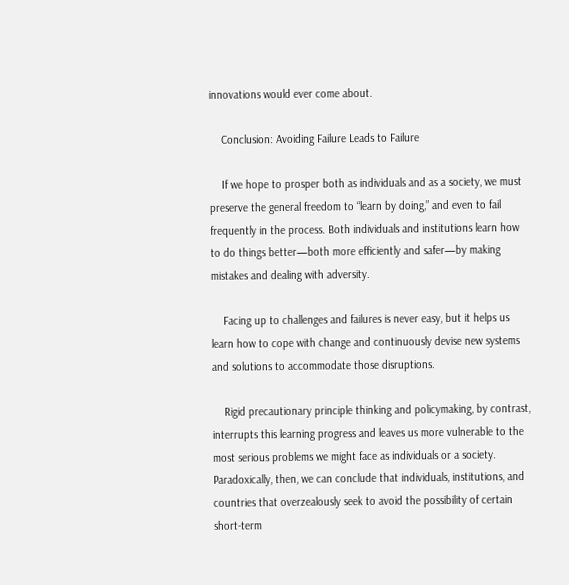innovations would ever come about.

    Conclusion: Avoiding Failure Leads to Failure

    If we hope to prosper both as individuals and as a society, we must preserve the general freedom to “learn by doing,” and even to fail frequently in the process. Both individuals and institutions learn how to do things better—both more efficiently and safer—by making mistakes and dealing with adversity.

    Facing up to challenges and failures is never easy, but it helps us learn how to cope with change and continuously devise new systems and solutions to accommodate those disruptions.

    Rigid precautionary principle thinking and policymaking, by contrast, interrupts this learning progress and leaves us more vulnerable to the most serious problems we might face as individuals or a society. Paradoxically, then, we can conclude that individuals, institutions, and countries that overzealously seek to avoid the possibility of certain short-term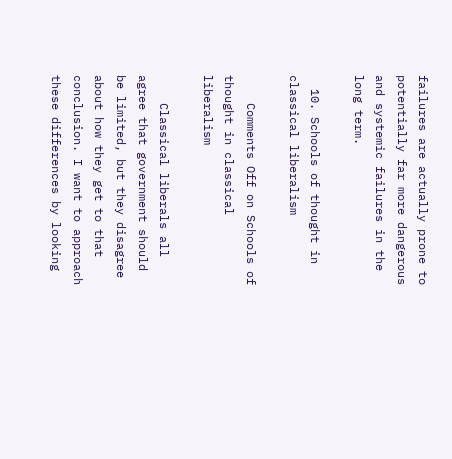failures are actually prone to potentially far more dangerous and systemic failures in the long term.

  10. Schools of thought in classical liberalism

    Comments Off on Schools of thought in classical liberalism

    Classical liberals all agree that government should be limited, but they disagree about how they get to that conclusion. I want to approach these differences by looking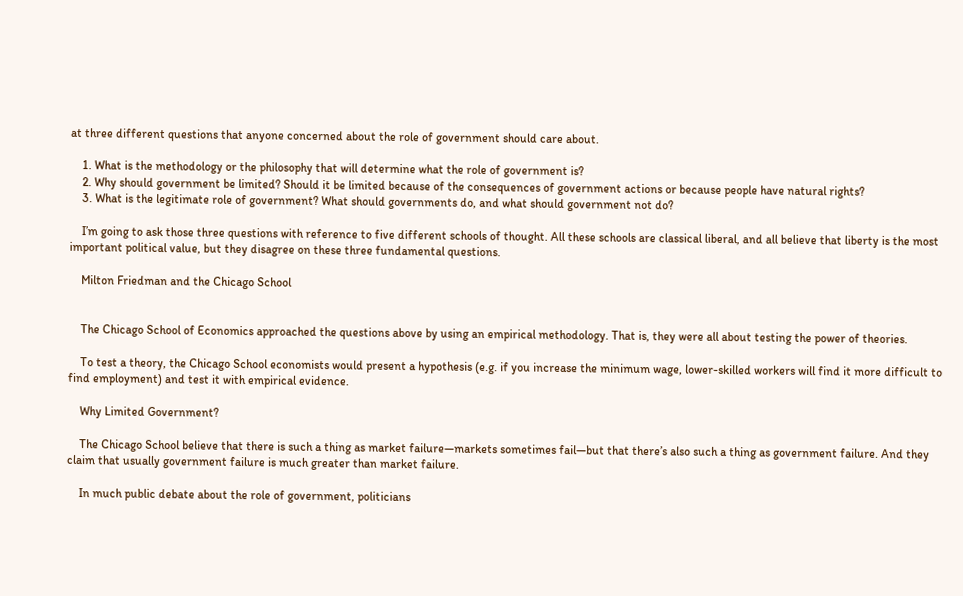at three different questions that anyone concerned about the role of government should care about.

    1. What is the methodology or the philosophy that will determine what the role of government is?
    2. Why should government be limited? Should it be limited because of the consequences of government actions or because people have natural rights?
    3. What is the legitimate role of government? What should governments do, and what should government not do?

    I’m going to ask those three questions with reference to five different schools of thought. All these schools are classical liberal, and all believe that liberty is the most important political value, but they disagree on these three fundamental questions.

    Milton Friedman and the Chicago School


    The Chicago School of Economics approached the questions above by using an empirical methodology. That is, they were all about testing the power of theories.

    To test a theory, the Chicago School economists would present a hypothesis (e.g. if you increase the minimum wage, lower-skilled workers will find it more difficult to find employment) and test it with empirical evidence.

    Why Limited Government?

    The Chicago School believe that there is such a thing as market failure—markets sometimes fail—but that there’s also such a thing as government failure. And they claim that usually government failure is much greater than market failure.

    In much public debate about the role of government, politicians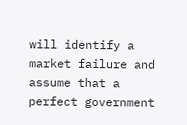will identify a market failure and assume that a perfect government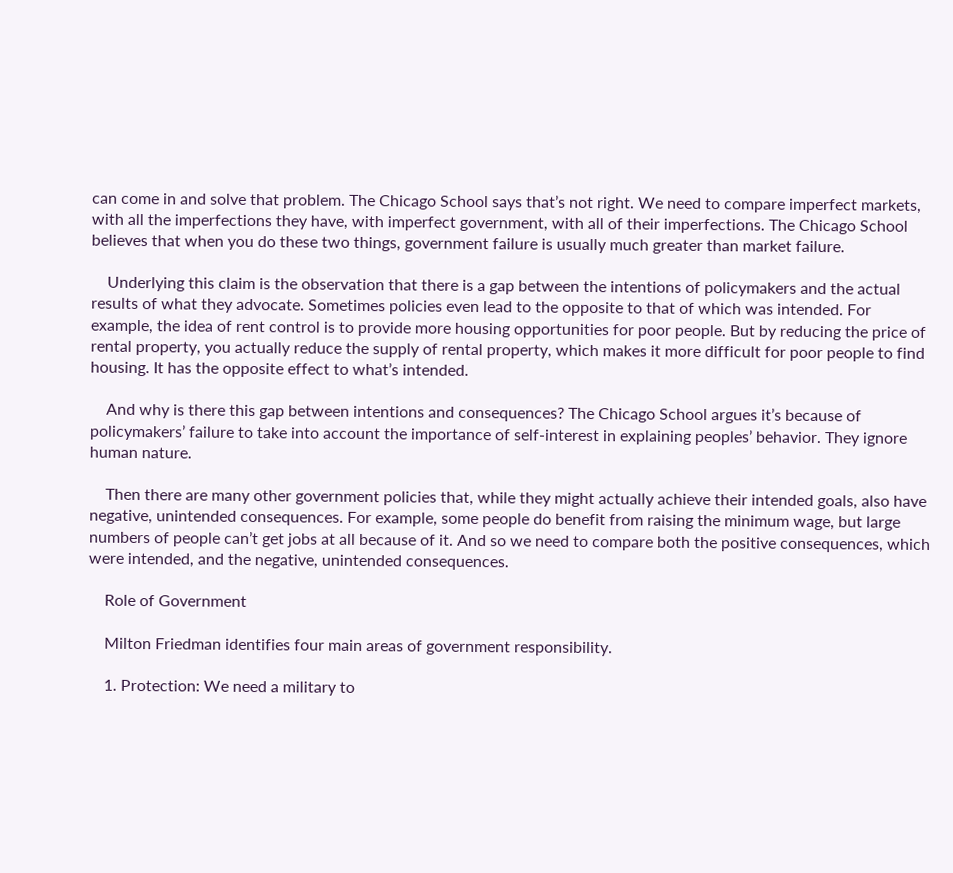can come in and solve that problem. The Chicago School says that’s not right. We need to compare imperfect markets, with all the imperfections they have, with imperfect government, with all of their imperfections. The Chicago School believes that when you do these two things, government failure is usually much greater than market failure.

    Underlying this claim is the observation that there is a gap between the intentions of policymakers and the actual results of what they advocate. Sometimes policies even lead to the opposite to that of which was intended. For example, the idea of rent control is to provide more housing opportunities for poor people. But by reducing the price of rental property, you actually reduce the supply of rental property, which makes it more difficult for poor people to find housing. It has the opposite effect to what’s intended.

    And why is there this gap between intentions and consequences? The Chicago School argues it’s because of policymakers’ failure to take into account the importance of self-interest in explaining peoples’ behavior. They ignore human nature.

    Then there are many other government policies that, while they might actually achieve their intended goals, also have negative, unintended consequences. For example, some people do benefit from raising the minimum wage, but large numbers of people can’t get jobs at all because of it. And so we need to compare both the positive consequences, which were intended, and the negative, unintended consequences.

    Role of Government

    Milton Friedman identifies four main areas of government responsibility.

    1. Protection: We need a military to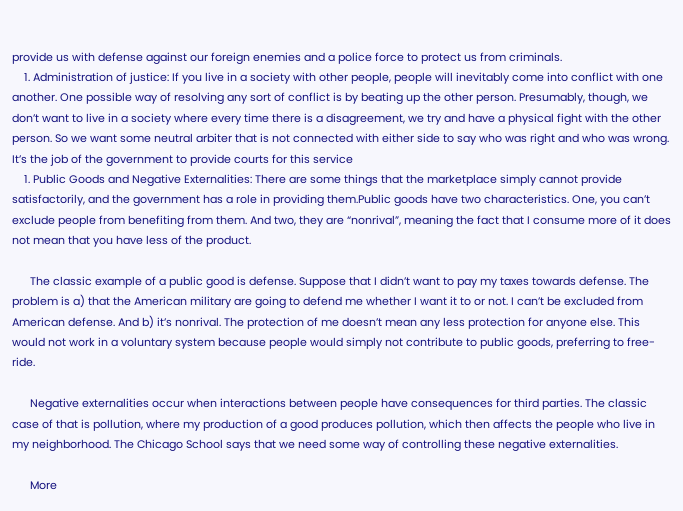provide us with defense against our foreign enemies and a police force to protect us from criminals.
    1. Administration of justice: If you live in a society with other people, people will inevitably come into conflict with one another. One possible way of resolving any sort of conflict is by beating up the other person. Presumably, though, we don’t want to live in a society where every time there is a disagreement, we try and have a physical fight with the other person. So we want some neutral arbiter that is not connected with either side to say who was right and who was wrong. It’s the job of the government to provide courts for this service
    1. Public Goods and Negative Externalities: There are some things that the marketplace simply cannot provide satisfactorily, and the government has a role in providing them.Public goods have two characteristics. One, you can’t exclude people from benefiting from them. And two, they are “nonrival”, meaning the fact that I consume more of it does not mean that you have less of the product.

      The classic example of a public good is defense. Suppose that I didn’t want to pay my taxes towards defense. The problem is a) that the American military are going to defend me whether I want it to or not. I can’t be excluded from American defense. And b) it’s nonrival. The protection of me doesn’t mean any less protection for anyone else. This would not work in a voluntary system because people would simply not contribute to public goods, preferring to free-ride.

      Negative externalities occur when interactions between people have consequences for third parties. The classic case of that is pollution, where my production of a good produces pollution, which then affects the people who live in my neighborhood. The Chicago School says that we need some way of controlling these negative externalities.

      More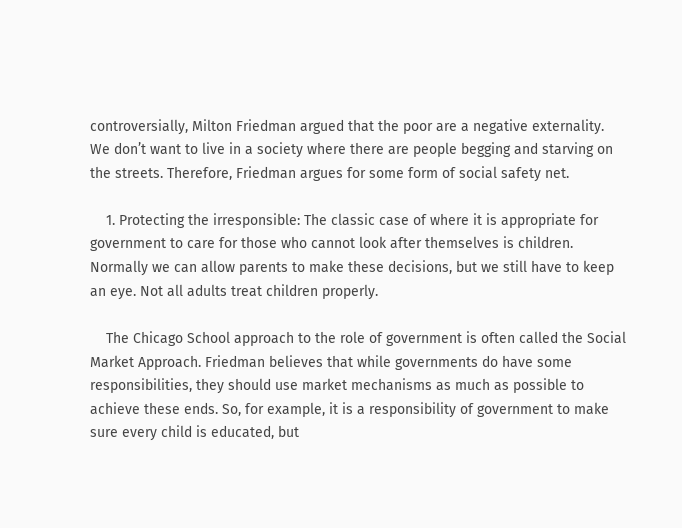controversially, Milton Friedman argued that the poor are a negative externality. We don’t want to live in a society where there are people begging and starving on the streets. Therefore, Friedman argues for some form of social safety net.

    1. Protecting the irresponsible: The classic case of where it is appropriate for government to care for those who cannot look after themselves is children. Normally we can allow parents to make these decisions, but we still have to keep an eye. Not all adults treat children properly.

    The Chicago School approach to the role of government is often called the Social Market Approach. Friedman believes that while governments do have some responsibilities, they should use market mechanisms as much as possible to achieve these ends. So, for example, it is a responsibility of government to make sure every child is educated, but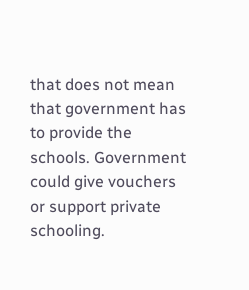that does not mean that government has to provide the schools. Government could give vouchers or support private schooling.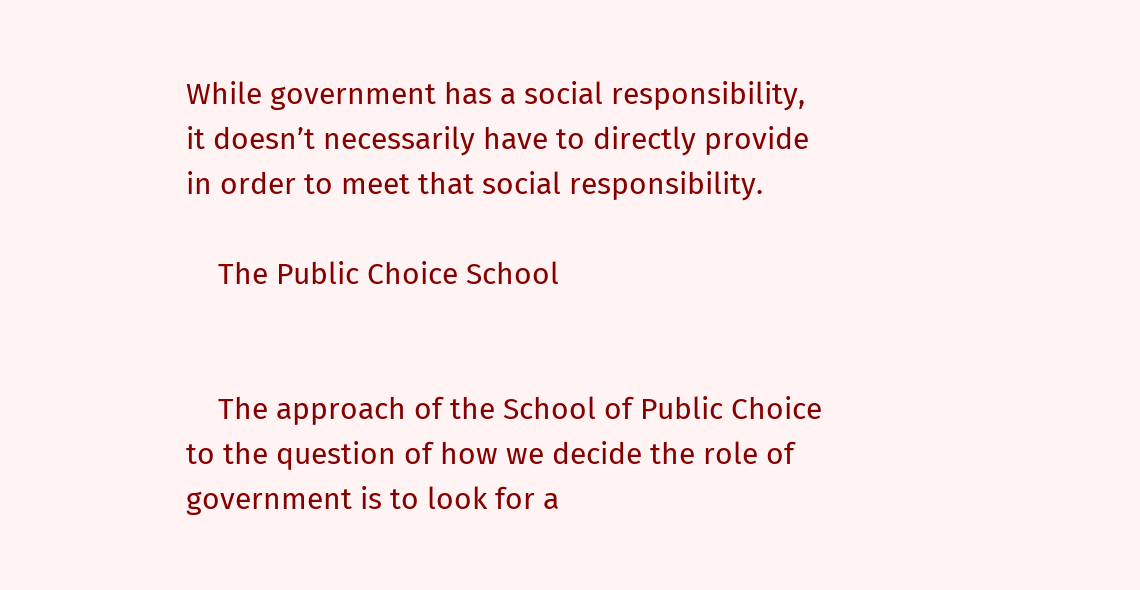While government has a social responsibility, it doesn’t necessarily have to directly provide in order to meet that social responsibility.

    The Public Choice School


    The approach of the School of Public Choice to the question of how we decide the role of government is to look for a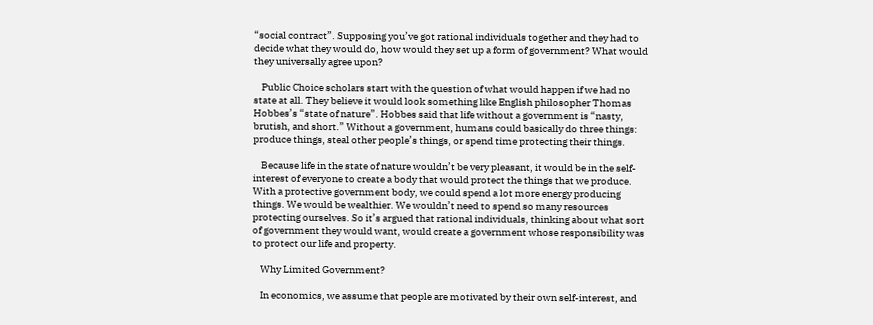“social contract”. Supposing you’ve got rational individuals together and they had to decide what they would do, how would they set up a form of government? What would they universally agree upon?

    Public Choice scholars start with the question of what would happen if we had no state at all. They believe it would look something like English philosopher Thomas Hobbes’s “state of nature”. Hobbes said that life without a government is “nasty, brutish, and short.” Without a government, humans could basically do three things: produce things, steal other people’s things, or spend time protecting their things.

    Because life in the state of nature wouldn’t be very pleasant, it would be in the self-interest of everyone to create a body that would protect the things that we produce. With a protective government body, we could spend a lot more energy producing things. We would be wealthier. We wouldn’t need to spend so many resources protecting ourselves. So it’s argued that rational individuals, thinking about what sort of government they would want, would create a government whose responsibility was to protect our life and property.

    Why Limited Government?

    In economics, we assume that people are motivated by their own self-interest, and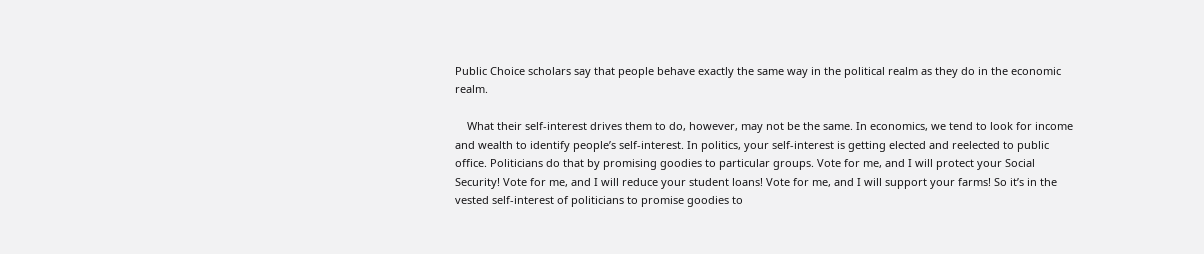Public Choice scholars say that people behave exactly the same way in the political realm as they do in the economic realm.

    What their self-interest drives them to do, however, may not be the same. In economics, we tend to look for income and wealth to identify people’s self-interest. In politics, your self-interest is getting elected and reelected to public office. Politicians do that by promising goodies to particular groups. Vote for me, and I will protect your Social Security! Vote for me, and I will reduce your student loans! Vote for me, and I will support your farms! So it’s in the vested self-interest of politicians to promise goodies to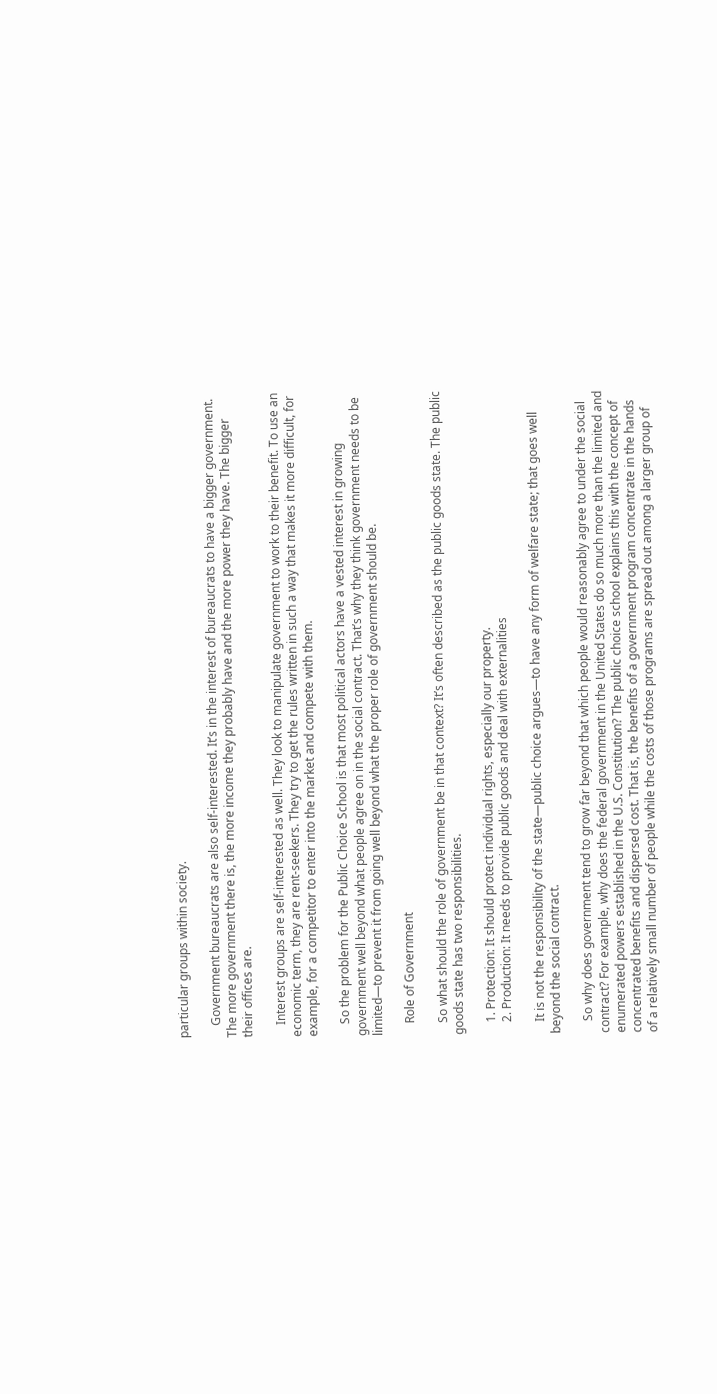particular groups within society.

    Government bureaucrats are also self-interested. It’s in the interest of bureaucrats to have a bigger government. The more government there is, the more income they probably have and the more power they have. The bigger their offices are.

    Interest groups are self-interested as well. They look to manipulate government to work to their benefit. To use an economic term, they are rent-seekers. They try to get the rules written in such a way that makes it more difficult, for example, for a competitor to enter into the market and compete with them.

    So the problem for the Public Choice School is that most political actors have a vested interest in growing government well beyond what people agree on in the social contract. That’s why they think government needs to be limited—to prevent it from going well beyond what the proper role of government should be.

    Role of Government

    So what should the role of government be in that context? It’s often described as the public goods state. The public goods state has two responsibilities.

    1. Protection: It should protect individual rights, especially our property.
    2. Production: It needs to provide public goods and deal with externalities

    It is not the responsibility of the state—public choice argues—to have any form of welfare state; that goes well beyond the social contract.

    So why does government tend to grow far beyond that which people would reasonably agree to under the social contract? For example, why does the federal government in the United States do so much more than the limited and enumerated powers established in the U.S. Constitution? The public choice school explains this with the concept of concentrated benefits and dispersed cost. That is, the benefits of a government program concentrate in the hands of a relatively small number of people while the costs of those programs are spread out among a larger group of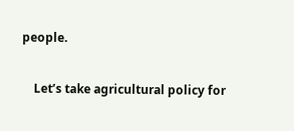people.

    Let’s take agricultural policy for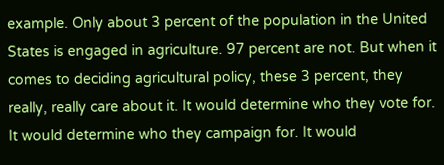example. Only about 3 percent of the population in the United States is engaged in agriculture. 97 percent are not. But when it comes to deciding agricultural policy, these 3 percent, they really, really care about it. It would determine who they vote for. It would determine who they campaign for. It would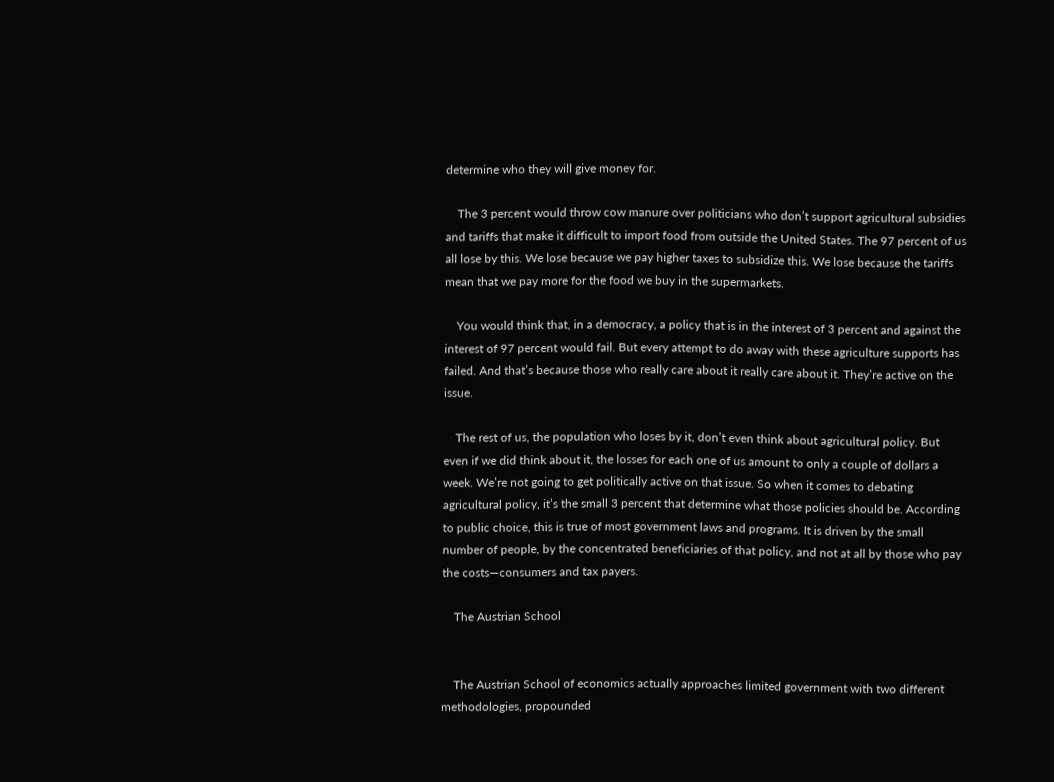determine who they will give money for.

    The 3 percent would throw cow manure over politicians who don’t support agricultural subsidies and tariffs that make it difficult to import food from outside the United States. The 97 percent of us all lose by this. We lose because we pay higher taxes to subsidize this. We lose because the tariffs mean that we pay more for the food we buy in the supermarkets.

    You would think that, in a democracy, a policy that is in the interest of 3 percent and against the interest of 97 percent would fail. But every attempt to do away with these agriculture supports has failed. And that’s because those who really care about it really care about it. They’re active on the issue.

    The rest of us, the population who loses by it, don’t even think about agricultural policy. But even if we did think about it, the losses for each one of us amount to only a couple of dollars a week. We’re not going to get politically active on that issue. So when it comes to debating agricultural policy, it’s the small 3 percent that determine what those policies should be. According to public choice, this is true of most government laws and programs. It is driven by the small number of people, by the concentrated beneficiaries of that policy, and not at all by those who pay the costs—consumers and tax payers.

    The Austrian School


    The Austrian School of economics actually approaches limited government with two different methodologies, propounded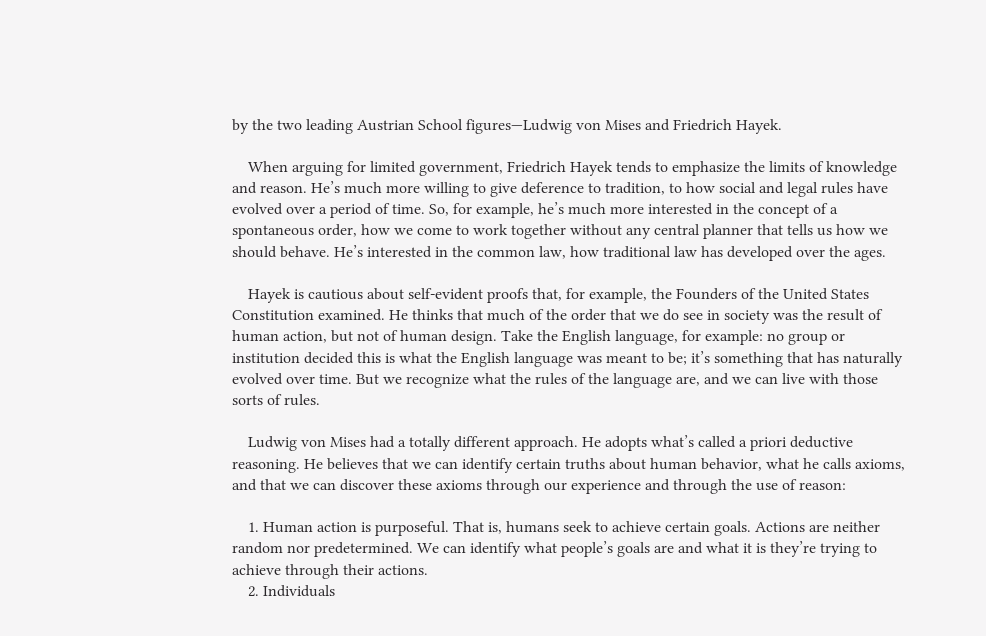by the two leading Austrian School figures—Ludwig von Mises and Friedrich Hayek.

    When arguing for limited government, Friedrich Hayek tends to emphasize the limits of knowledge and reason. He’s much more willing to give deference to tradition, to how social and legal rules have evolved over a period of time. So, for example, he’s much more interested in the concept of a spontaneous order, how we come to work together without any central planner that tells us how we should behave. He’s interested in the common law, how traditional law has developed over the ages.

    Hayek is cautious about self-evident proofs that, for example, the Founders of the United States Constitution examined. He thinks that much of the order that we do see in society was the result of human action, but not of human design. Take the English language, for example: no group or institution decided this is what the English language was meant to be; it’s something that has naturally evolved over time. But we recognize what the rules of the language are, and we can live with those sorts of rules.

    Ludwig von Mises had a totally different approach. He adopts what’s called a priori deductive reasoning. He believes that we can identify certain truths about human behavior, what he calls axioms, and that we can discover these axioms through our experience and through the use of reason:

    1. Human action is purposeful. That is, humans seek to achieve certain goals. Actions are neither random nor predetermined. We can identify what people’s goals are and what it is they’re trying to achieve through their actions.
    2. Individuals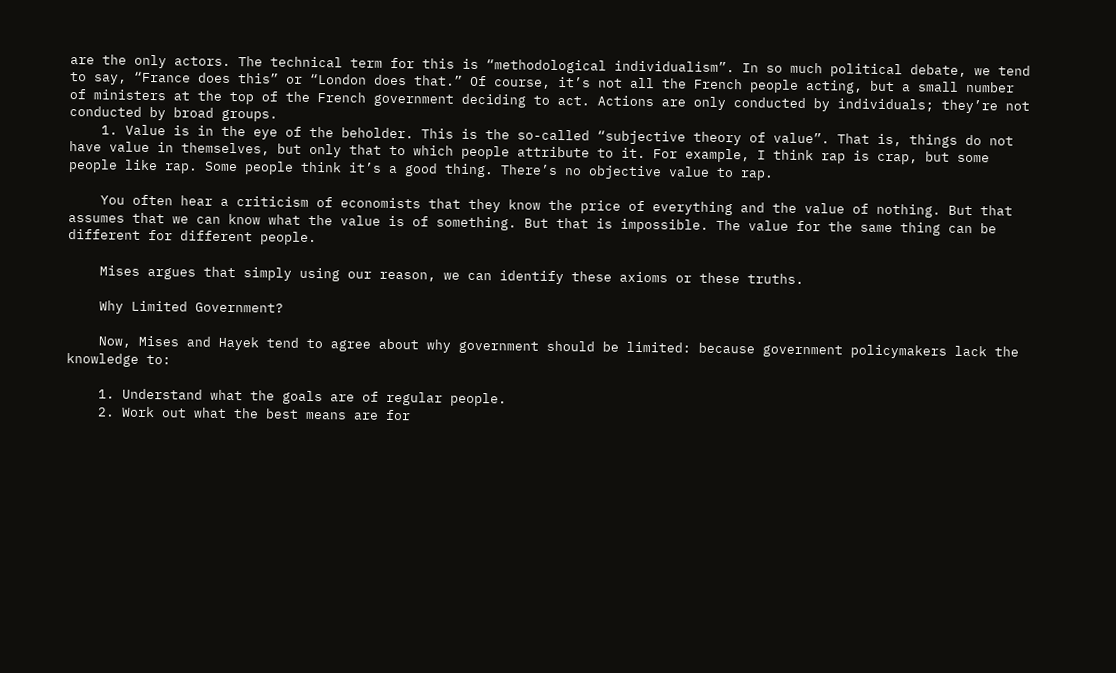are the only actors. The technical term for this is “methodological individualism”. In so much political debate, we tend to say, “France does this” or “London does that.” Of course, it’s not all the French people acting, but a small number of ministers at the top of the French government deciding to act. Actions are only conducted by individuals; they’re not conducted by broad groups.
    1. Value is in the eye of the beholder. This is the so-called “subjective theory of value”. That is, things do not have value in themselves, but only that to which people attribute to it. For example, I think rap is crap, but some people like rap. Some people think it’s a good thing. There’s no objective value to rap.

    You often hear a criticism of economists that they know the price of everything and the value of nothing. But that assumes that we can know what the value is of something. But that is impossible. The value for the same thing can be different for different people.

    Mises argues that simply using our reason, we can identify these axioms or these truths.

    Why Limited Government?

    Now, Mises and Hayek tend to agree about why government should be limited: because government policymakers lack the knowledge to:

    1. Understand what the goals are of regular people.
    2. Work out what the best means are for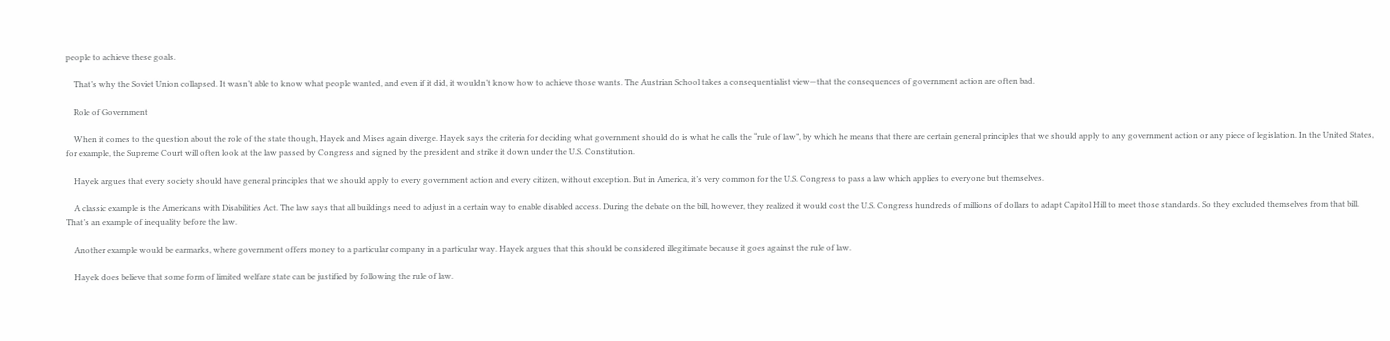people to achieve these goals.

    That’s why the Soviet Union collapsed. It wasn’t able to know what people wanted, and even if it did, it wouldn’t know how to achieve those wants. The Austrian School takes a consequentialist view—that the consequences of government action are often bad.

    Role of Government

    When it comes to the question about the role of the state though, Hayek and Mises again diverge. Hayek says the criteria for deciding what government should do is what he calls the “rule of law”, by which he means that there are certain general principles that we should apply to any government action or any piece of legislation. In the United States, for example, the Supreme Court will often look at the law passed by Congress and signed by the president and strike it down under the U.S. Constitution.

    Hayek argues that every society should have general principles that we should apply to every government action and every citizen, without exception. But in America, it’s very common for the U.S. Congress to pass a law which applies to everyone but themselves.

    A classic example is the Americans with Disabilities Act. The law says that all buildings need to adjust in a certain way to enable disabled access. During the debate on the bill, however, they realized it would cost the U.S. Congress hundreds of millions of dollars to adapt Capitol Hill to meet those standards. So they excluded themselves from that bill. That’s an example of inequality before the law.

    Another example would be earmarks, where government offers money to a particular company in a particular way. Hayek argues that this should be considered illegitimate because it goes against the rule of law.

    Hayek does believe that some form of limited welfare state can be justified by following the rule of law.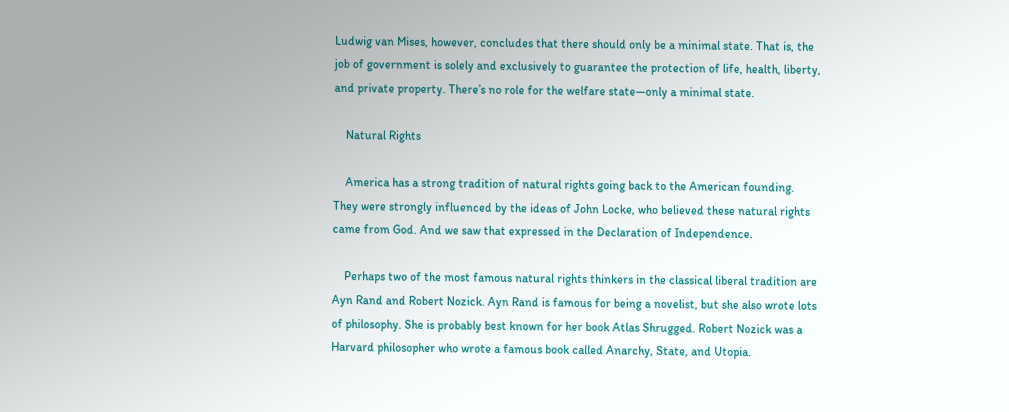Ludwig van Mises, however, concludes that there should only be a minimal state. That is, the job of government is solely and exclusively to guarantee the protection of life, health, liberty, and private property. There’s no role for the welfare state—only a minimal state.

    Natural Rights

    America has a strong tradition of natural rights going back to the American founding. They were strongly influenced by the ideas of John Locke, who believed these natural rights came from God. And we saw that expressed in the Declaration of Independence.

    Perhaps two of the most famous natural rights thinkers in the classical liberal tradition are Ayn Rand and Robert Nozick. Ayn Rand is famous for being a novelist, but she also wrote lots of philosophy. She is probably best known for her book Atlas Shrugged. Robert Nozick was a Harvard philosopher who wrote a famous book called Anarchy, State, and Utopia.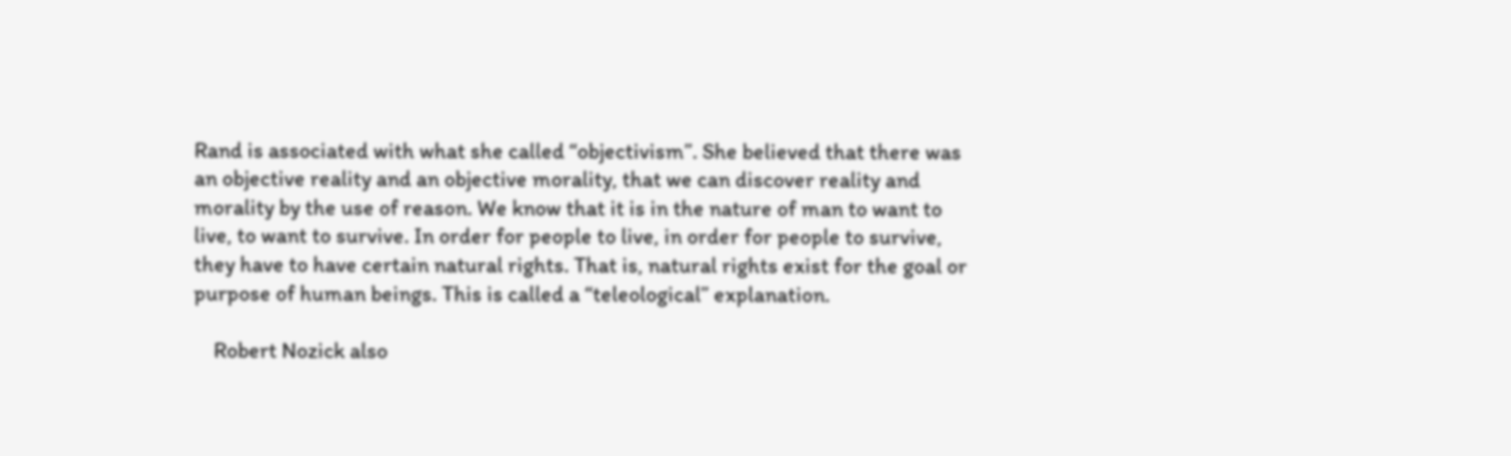Rand is associated with what she called “objectivism”. She believed that there was an objective reality and an objective morality, that we can discover reality and morality by the use of reason. We know that it is in the nature of man to want to live, to want to survive. In order for people to live, in order for people to survive, they have to have certain natural rights. That is, natural rights exist for the goal or purpose of human beings. This is called a “teleological” explanation.

    Robert Nozick also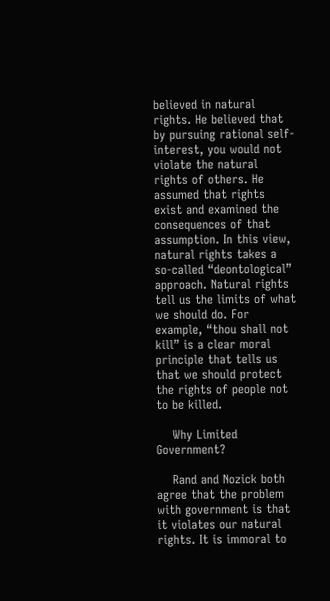believed in natural rights. He believed that by pursuing rational self-interest, you would not violate the natural rights of others. He assumed that rights exist and examined the consequences of that assumption. In this view, natural rights takes a so-called “deontological” approach. Natural rights tell us the limits of what we should do. For example, “thou shall not kill” is a clear moral principle that tells us that we should protect the rights of people not to be killed.

    Why Limited Government?

    Rand and Nozick both agree that the problem with government is that it violates our natural rights. It is immoral to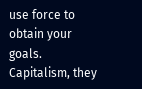use force to obtain your goals. Capitalism, they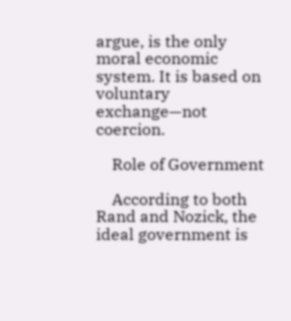argue, is the only moral economic system. It is based on voluntary exchange—not coercion.

    Role of Government

    According to both Rand and Nozick, the ideal government is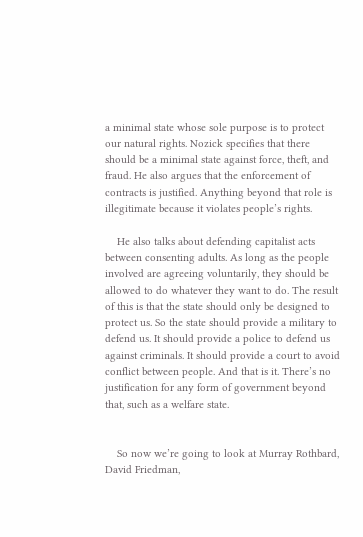a minimal state whose sole purpose is to protect our natural rights. Nozick specifies that there should be a minimal state against force, theft, and fraud. He also argues that the enforcement of contracts is justified. Anything beyond that role is illegitimate because it violates people’s rights.

    He also talks about defending capitalist acts between consenting adults. As long as the people involved are agreeing voluntarily, they should be allowed to do whatever they want to do. The result of this is that the state should only be designed to protect us. So the state should provide a military to defend us. It should provide a police to defend us against criminals. It should provide a court to avoid conflict between people. And that is it. There’s no justification for any form of government beyond that, such as a welfare state.


    So now we’re going to look at Murray Rothbard, David Friedman,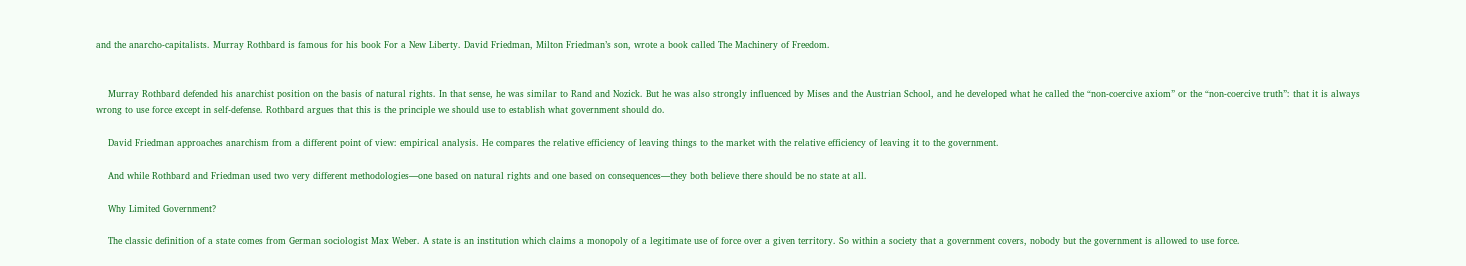and the anarcho-capitalists. Murray Rothbard is famous for his book For a New Liberty. David Friedman, Milton Friedman’s son, wrote a book called The Machinery of Freedom.


    Murray Rothbard defended his anarchist position on the basis of natural rights. In that sense, he was similar to Rand and Nozick. But he was also strongly influenced by Mises and the Austrian School, and he developed what he called the “non-coercive axiom” or the “non-coercive truth”: that it is always wrong to use force except in self-defense. Rothbard argues that this is the principle we should use to establish what government should do.

    David Friedman approaches anarchism from a different point of view: empirical analysis. He compares the relative efficiency of leaving things to the market with the relative efficiency of leaving it to the government.

    And while Rothbard and Friedman used two very different methodologies—one based on natural rights and one based on consequences—they both believe there should be no state at all.

    Why Limited Government?

    The classic definition of a state comes from German sociologist Max Weber. A state is an institution which claims a monopoly of a legitimate use of force over a given territory. So within a society that a government covers, nobody but the government is allowed to use force.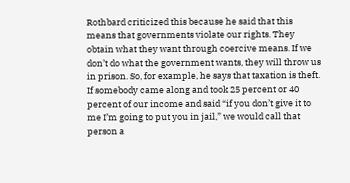Rothbard criticized this because he said that this means that governments violate our rights. They obtain what they want through coercive means. If we don’t do what the government wants, they will throw us in prison. So, for example, he says that taxation is theft. If somebody came along and took 25 percent or 40 percent of our income and said “if you don’t give it to me I’m going to put you in jail,” we would call that person a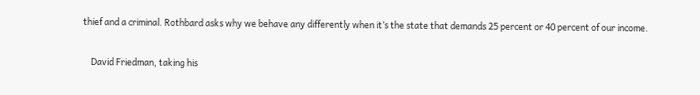thief and a criminal. Rothbard asks why we behave any differently when it’s the state that demands 25 percent or 40 percent of our income.

    David Friedman, taking his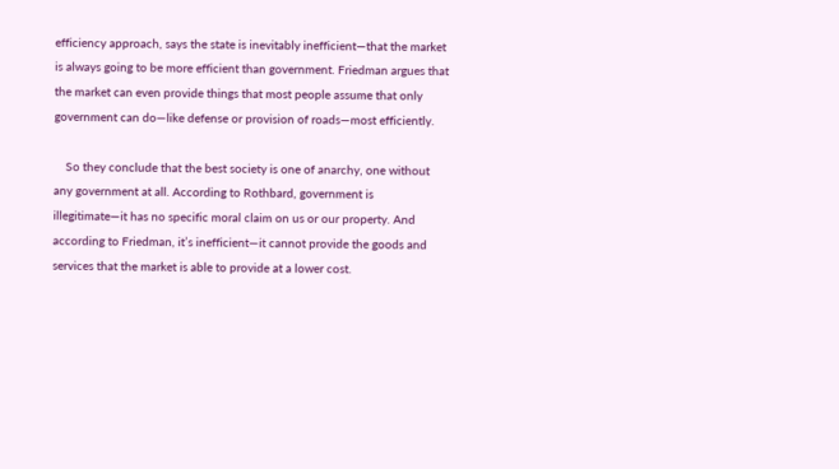efficiency approach, says the state is inevitably inefficient—that the market is always going to be more efficient than government. Friedman argues that the market can even provide things that most people assume that only government can do—like defense or provision of roads—most efficiently.

    So they conclude that the best society is one of anarchy, one without any government at all. According to Rothbard, government is illegitimate—it has no specific moral claim on us or our property. And according to Friedman, it’s inefficient—it cannot provide the goods and services that the market is able to provide at a lower cost.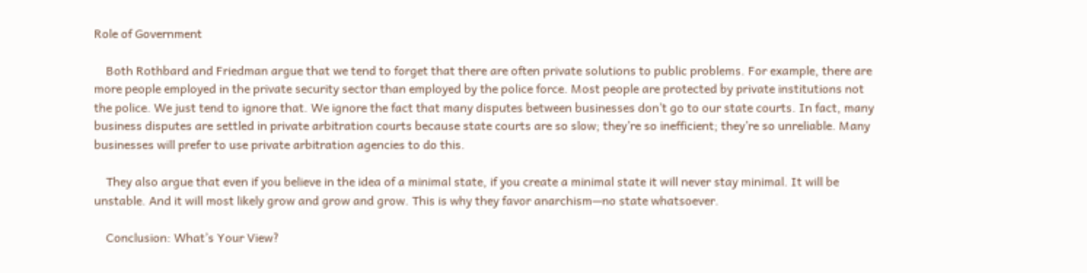Role of Government

    Both Rothbard and Friedman argue that we tend to forget that there are often private solutions to public problems. For example, there are more people employed in the private security sector than employed by the police force. Most people are protected by private institutions not the police. We just tend to ignore that. We ignore the fact that many disputes between businesses don’t go to our state courts. In fact, many business disputes are settled in private arbitration courts because state courts are so slow; they’re so inefficient; they’re so unreliable. Many businesses will prefer to use private arbitration agencies to do this.

    They also argue that even if you believe in the idea of a minimal state, if you create a minimal state it will never stay minimal. It will be unstable. And it will most likely grow and grow and grow. This is why they favor anarchism—no state whatsoever.

    Conclusion: What’s Your View?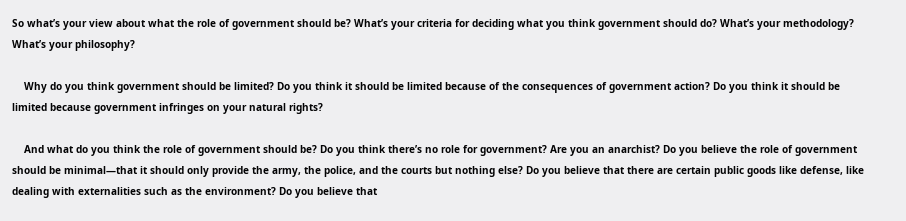So what’s your view about what the role of government should be? What’s your criteria for deciding what you think government should do? What’s your methodology? What’s your philosophy?

    Why do you think government should be limited? Do you think it should be limited because of the consequences of government action? Do you think it should be limited because government infringes on your natural rights?

    And what do you think the role of government should be? Do you think there’s no role for government? Are you an anarchist? Do you believe the role of government should be minimal—that it should only provide the army, the police, and the courts but nothing else? Do you believe that there are certain public goods like defense, like dealing with externalities such as the environment? Do you believe that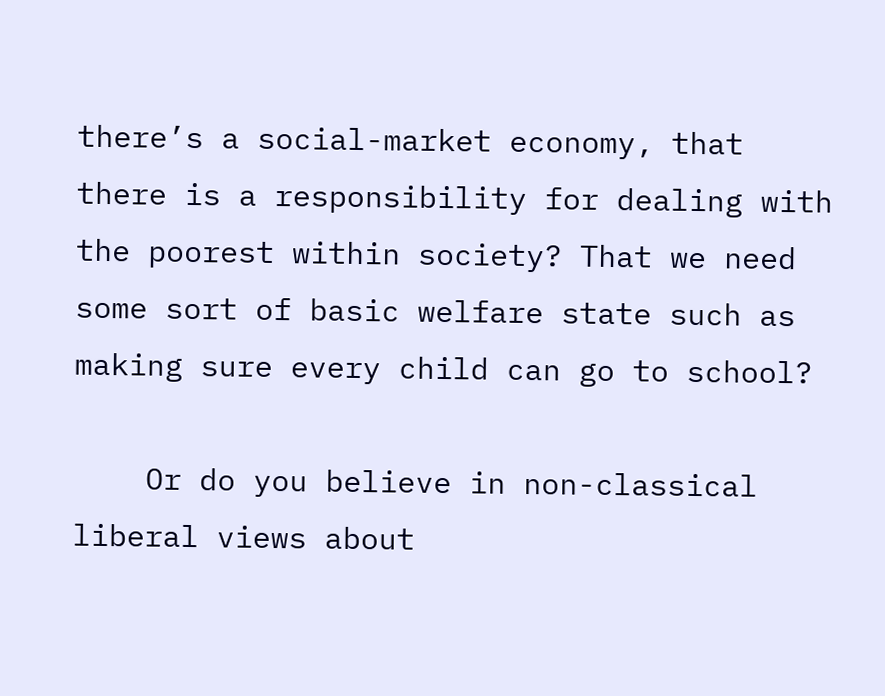there’s a social-market economy, that there is a responsibility for dealing with the poorest within society? That we need some sort of basic welfare state such as making sure every child can go to school?

    Or do you believe in non-classical liberal views about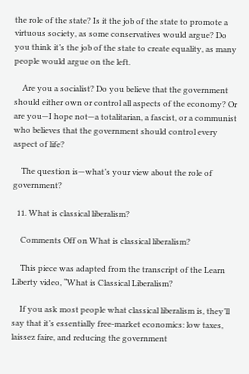the role of the state? Is it the job of the state to promote a virtuous society, as some conservatives would argue? Do you think it’s the job of the state to create equality, as many people would argue on the left.

    Are you a socialist? Do you believe that the government should either own or control all aspects of the economy? Or are you—I hope not—a totalitarian, a fascist, or a communist who believes that the government should control every aspect of life?

    The question is—what’s your view about the role of government?

  11. What is classical liberalism?

    Comments Off on What is classical liberalism?

    This piece was adapted from the transcript of the Learn Liberty video, “What is Classical Liberalism?

    If you ask most people what classical liberalism is, they’ll say that it’s essentially free-market economics: low taxes, laissez faire, and reducing the government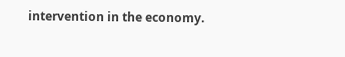intervention in the economy.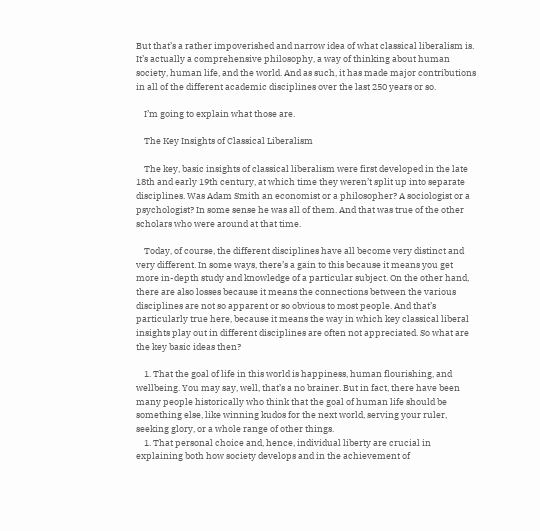But that’s a rather impoverished and narrow idea of what classical liberalism is. It’s actually a comprehensive philosophy, a way of thinking about human society, human life, and the world. And as such, it has made major contributions in all of the different academic disciplines over the last 250 years or so.

    I’m going to explain what those are.

    The Key Insights of Classical Liberalism

    The key, basic insights of classical liberalism were first developed in the late 18th and early 19th century, at which time they weren’t split up into separate disciplines. Was Adam Smith an economist or a philosopher? A sociologist or a psychologist? In some sense he was all of them. And that was true of the other scholars who were around at that time.

    Today, of course, the different disciplines have all become very distinct and very different. In some ways, there’s a gain to this because it means you get more in-depth study and knowledge of a particular subject. On the other hand, there are also losses because it means the connections between the various disciplines are not so apparent or so obvious to most people. And that’s particularly true here, because it means the way in which key classical liberal insights play out in different disciplines are often not appreciated. So what are the key basic ideas then?

    1. That the goal of life in this world is happiness, human flourishing, and wellbeing. You may say, well, that’s a no brainer. But in fact, there have been many people historically who think that the goal of human life should be something else, like winning kudos for the next world, serving your ruler, seeking glory, or a whole range of other things.
    1. That personal choice and, hence, individual liberty are crucial in explaining both how society develops and in the achievement of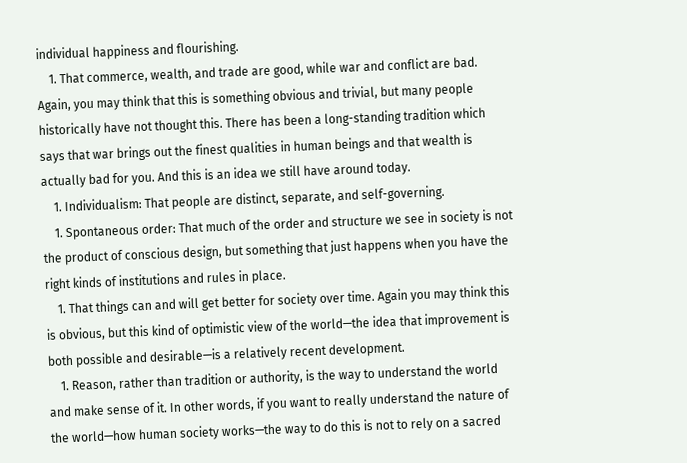individual happiness and flourishing.
    1. That commerce, wealth, and trade are good, while war and conflict are bad. Again, you may think that this is something obvious and trivial, but many people historically have not thought this. There has been a long-standing tradition which says that war brings out the finest qualities in human beings and that wealth is actually bad for you. And this is an idea we still have around today.
    1. Individualism: That people are distinct, separate, and self-governing.
    1. Spontaneous order: That much of the order and structure we see in society is not the product of conscious design, but something that just happens when you have the right kinds of institutions and rules in place.
    1. That things can and will get better for society over time. Again you may think this is obvious, but this kind of optimistic view of the world—the idea that improvement is both possible and desirable—is a relatively recent development.
    1. Reason, rather than tradition or authority, is the way to understand the world and make sense of it. In other words, if you want to really understand the nature of the world—how human society works—the way to do this is not to rely on a sacred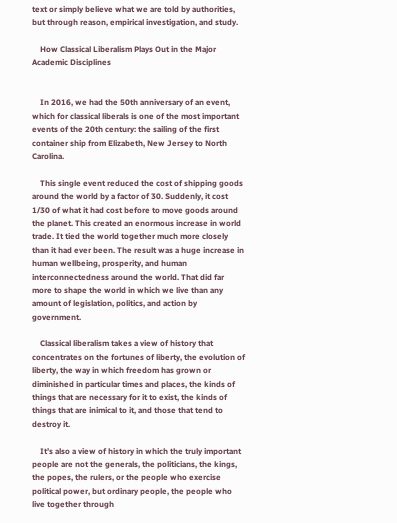text or simply believe what we are told by authorities, but through reason, empirical investigation, and study.

    How Classical Liberalism Plays Out in the Major Academic Disciplines


    In 2016, we had the 50th anniversary of an event, which for classical liberals is one of the most important events of the 20th century: the sailing of the first container ship from Elizabeth, New Jersey to North Carolina.

    This single event reduced the cost of shipping goods around the world by a factor of 30. Suddenly, it cost 1/30 of what it had cost before to move goods around the planet. This created an enormous increase in world trade. It tied the world together much more closely than it had ever been. The result was a huge increase in human wellbeing, prosperity, and human interconnectedness around the world. That did far more to shape the world in which we live than any amount of legislation, politics, and action by government.

    Classical liberalism takes a view of history that concentrates on the fortunes of liberty, the evolution of liberty, the way in which freedom has grown or diminished in particular times and places, the kinds of things that are necessary for it to exist, the kinds of things that are inimical to it, and those that tend to destroy it.

    It’s also a view of history in which the truly important people are not the generals, the politicians, the kings, the popes, the rulers, or the people who exercise political power, but ordinary people, the people who live together through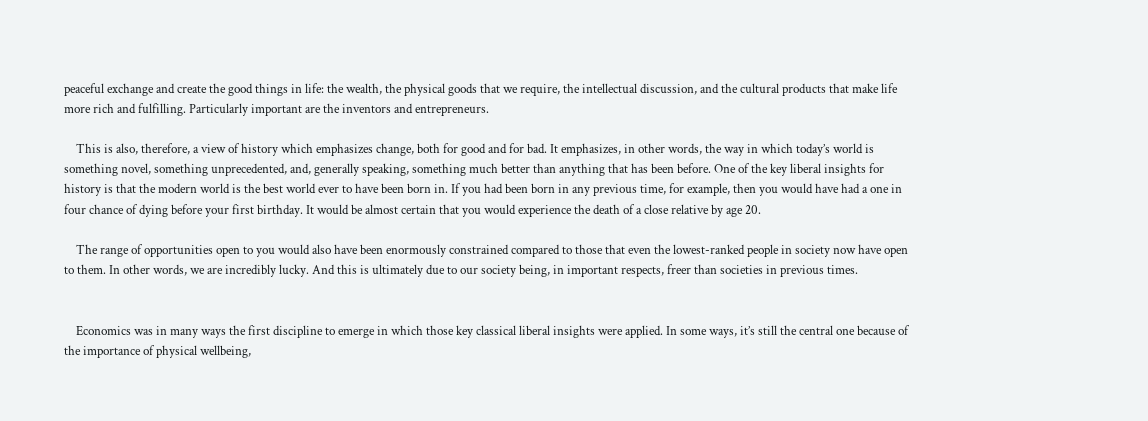peaceful exchange and create the good things in life: the wealth, the physical goods that we require, the intellectual discussion, and the cultural products that make life more rich and fulfilling. Particularly important are the inventors and entrepreneurs.

    This is also, therefore, a view of history which emphasizes change, both for good and for bad. It emphasizes, in other words, the way in which today’s world is something novel, something unprecedented, and, generally speaking, something much better than anything that has been before. One of the key liberal insights for history is that the modern world is the best world ever to have been born in. If you had been born in any previous time, for example, then you would have had a one in four chance of dying before your first birthday. It would be almost certain that you would experience the death of a close relative by age 20.

    The range of opportunities open to you would also have been enormously constrained compared to those that even the lowest-ranked people in society now have open to them. In other words, we are incredibly lucky. And this is ultimately due to our society being, in important respects, freer than societies in previous times.


    Economics was in many ways the first discipline to emerge in which those key classical liberal insights were applied. In some ways, it’s still the central one because of the importance of physical wellbeing,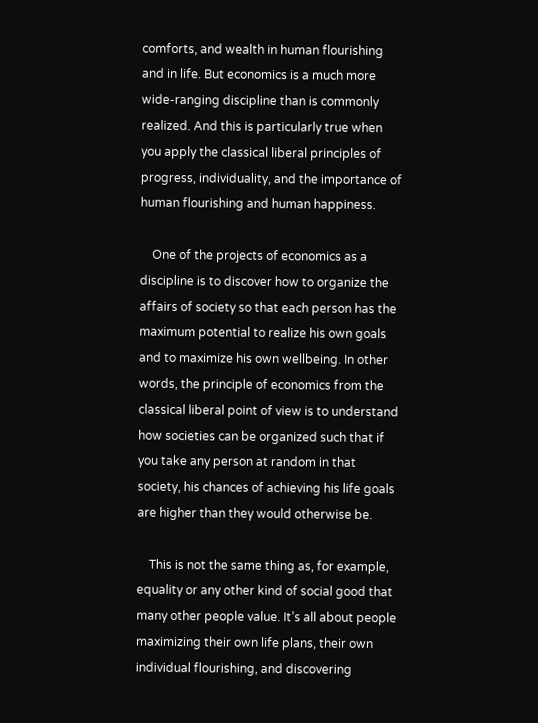comforts, and wealth in human flourishing and in life. But economics is a much more wide-ranging discipline than is commonly realized. And this is particularly true when you apply the classical liberal principles of progress, individuality, and the importance of human flourishing and human happiness.

    One of the projects of economics as a discipline is to discover how to organize the affairs of society so that each person has the maximum potential to realize his own goals and to maximize his own wellbeing. In other words, the principle of economics from the classical liberal point of view is to understand how societies can be organized such that if you take any person at random in that society, his chances of achieving his life goals are higher than they would otherwise be.

    This is not the same thing as, for example, equality or any other kind of social good that many other people value. It’s all about people maximizing their own life plans, their own individual flourishing, and discovering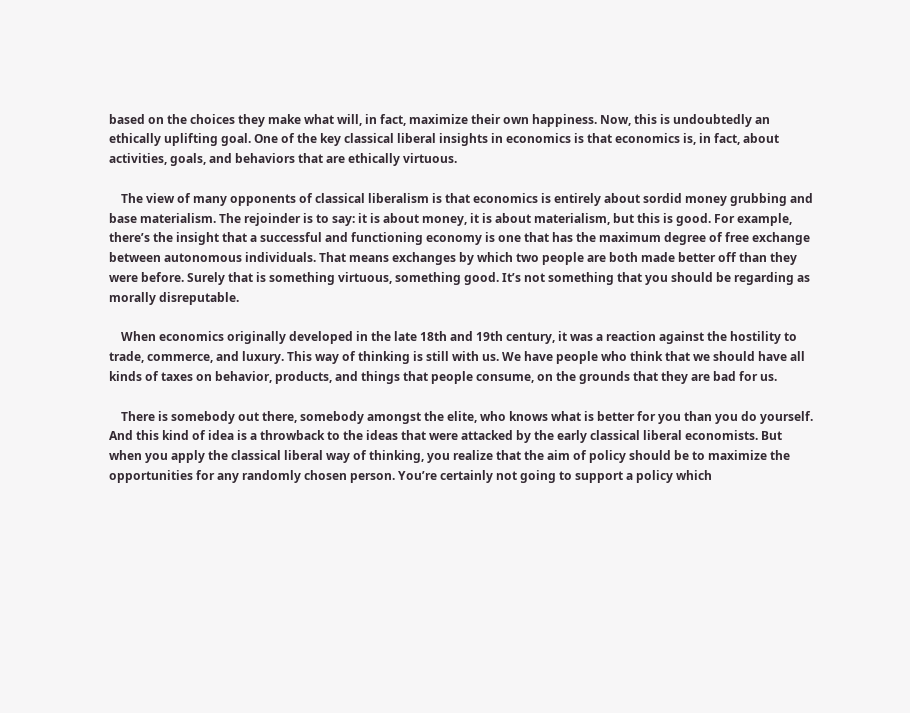based on the choices they make what will, in fact, maximize their own happiness. Now, this is undoubtedly an ethically uplifting goal. One of the key classical liberal insights in economics is that economics is, in fact, about activities, goals, and behaviors that are ethically virtuous.

    The view of many opponents of classical liberalism is that economics is entirely about sordid money grubbing and base materialism. The rejoinder is to say: it is about money, it is about materialism, but this is good. For example, there’s the insight that a successful and functioning economy is one that has the maximum degree of free exchange between autonomous individuals. That means exchanges by which two people are both made better off than they were before. Surely that is something virtuous, something good. It’s not something that you should be regarding as morally disreputable.

    When economics originally developed in the late 18th and 19th century, it was a reaction against the hostility to trade, commerce, and luxury. This way of thinking is still with us. We have people who think that we should have all kinds of taxes on behavior, products, and things that people consume, on the grounds that they are bad for us.

    There is somebody out there, somebody amongst the elite, who knows what is better for you than you do yourself. And this kind of idea is a throwback to the ideas that were attacked by the early classical liberal economists. But when you apply the classical liberal way of thinking, you realize that the aim of policy should be to maximize the opportunities for any randomly chosen person. You’re certainly not going to support a policy which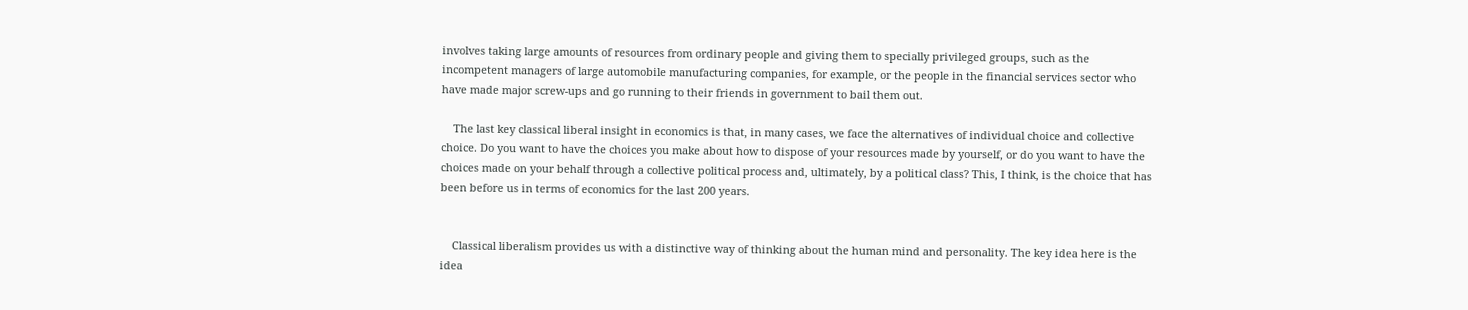involves taking large amounts of resources from ordinary people and giving them to specially privileged groups, such as the incompetent managers of large automobile manufacturing companies, for example, or the people in the financial services sector who have made major screw-ups and go running to their friends in government to bail them out.

    The last key classical liberal insight in economics is that, in many cases, we face the alternatives of individual choice and collective choice. Do you want to have the choices you make about how to dispose of your resources made by yourself, or do you want to have the choices made on your behalf through a collective political process and, ultimately, by a political class? This, I think, is the choice that has been before us in terms of economics for the last 200 years.


    Classical liberalism provides us with a distinctive way of thinking about the human mind and personality. The key idea here is the idea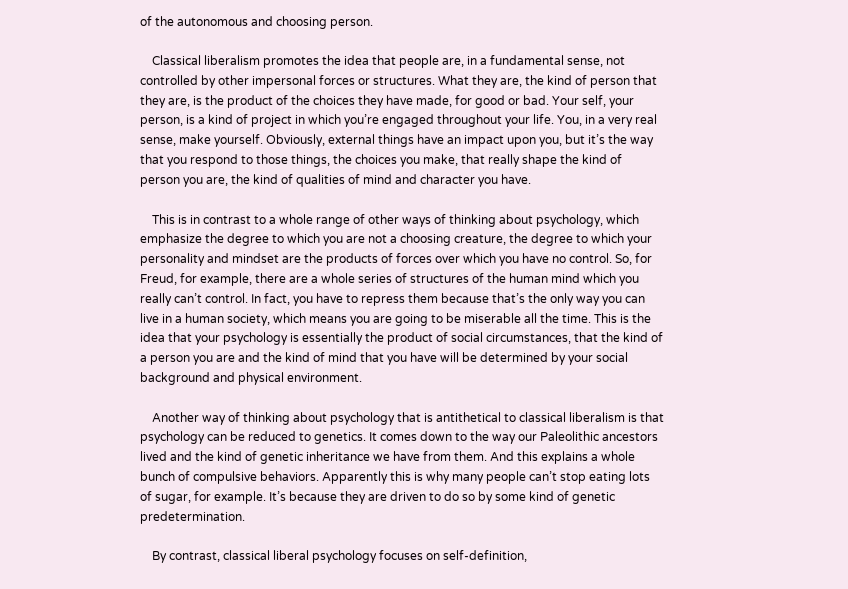of the autonomous and choosing person.

    Classical liberalism promotes the idea that people are, in a fundamental sense, not controlled by other impersonal forces or structures. What they are, the kind of person that they are, is the product of the choices they have made, for good or bad. Your self, your person, is a kind of project in which you’re engaged throughout your life. You, in a very real sense, make yourself. Obviously, external things have an impact upon you, but it’s the way that you respond to those things, the choices you make, that really shape the kind of person you are, the kind of qualities of mind and character you have.

    This is in contrast to a whole range of other ways of thinking about psychology, which emphasize the degree to which you are not a choosing creature, the degree to which your personality and mindset are the products of forces over which you have no control. So, for Freud, for example, there are a whole series of structures of the human mind which you really can’t control. In fact, you have to repress them because that’s the only way you can live in a human society, which means you are going to be miserable all the time. This is the idea that your psychology is essentially the product of social circumstances, that the kind of a person you are and the kind of mind that you have will be determined by your social background and physical environment.

    Another way of thinking about psychology that is antithetical to classical liberalism is that psychology can be reduced to genetics. It comes down to the way our Paleolithic ancestors lived and the kind of genetic inheritance we have from them. And this explains a whole bunch of compulsive behaviors. Apparently this is why many people can’t stop eating lots of sugar, for example. It’s because they are driven to do so by some kind of genetic predetermination.

    By contrast, classical liberal psychology focuses on self-definition,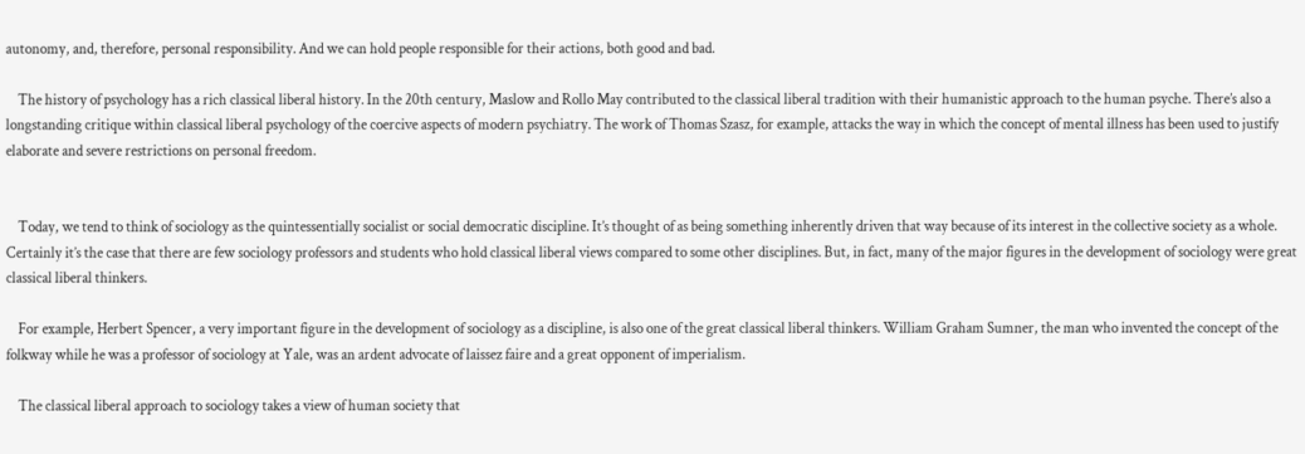autonomy, and, therefore, personal responsibility. And we can hold people responsible for their actions, both good and bad.

    The history of psychology has a rich classical liberal history. In the 20th century, Maslow and Rollo May contributed to the classical liberal tradition with their humanistic approach to the human psyche. There’s also a longstanding critique within classical liberal psychology of the coercive aspects of modern psychiatry. The work of Thomas Szasz, for example, attacks the way in which the concept of mental illness has been used to justify elaborate and severe restrictions on personal freedom.


    Today, we tend to think of sociology as the quintessentially socialist or social democratic discipline. It’s thought of as being something inherently driven that way because of its interest in the collective society as a whole. Certainly it’s the case that there are few sociology professors and students who hold classical liberal views compared to some other disciplines. But, in fact, many of the major figures in the development of sociology were great classical liberal thinkers.

    For example, Herbert Spencer, a very important figure in the development of sociology as a discipline, is also one of the great classical liberal thinkers. William Graham Sumner, the man who invented the concept of the folkway while he was a professor of sociology at Yale, was an ardent advocate of laissez faire and a great opponent of imperialism.

    The classical liberal approach to sociology takes a view of human society that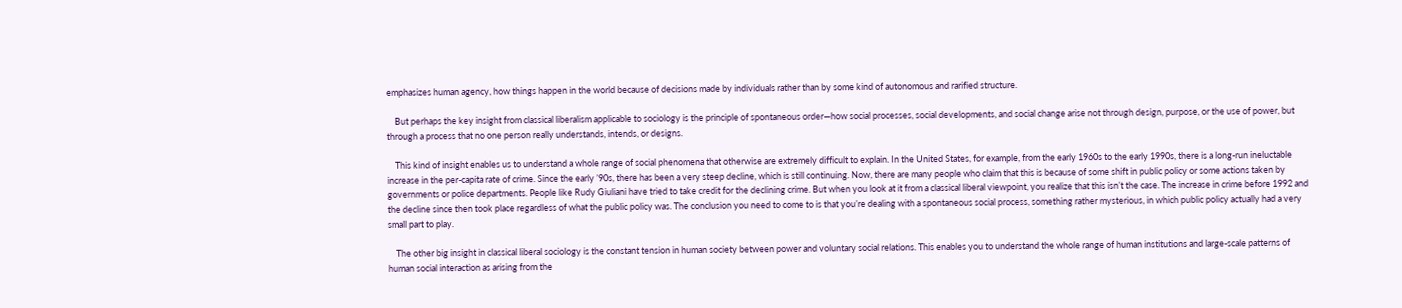emphasizes human agency, how things happen in the world because of decisions made by individuals rather than by some kind of autonomous and rarified structure.

    But perhaps the key insight from classical liberalism applicable to sociology is the principle of spontaneous order—how social processes, social developments, and social change arise not through design, purpose, or the use of power, but through a process that no one person really understands, intends, or designs.

    This kind of insight enables us to understand a whole range of social phenomena that otherwise are extremely difficult to explain. In the United States, for example, from the early 1960s to the early 1990s, there is a long-run ineluctable increase in the per-capita rate of crime. Since the early ’90s, there has been a very steep decline, which is still continuing. Now, there are many people who claim that this is because of some shift in public policy or some actions taken by governments or police departments. People like Rudy Giuliani have tried to take credit for the declining crime. But when you look at it from a classical liberal viewpoint, you realize that this isn’t the case. The increase in crime before 1992 and the decline since then took place regardless of what the public policy was. The conclusion you need to come to is that you’re dealing with a spontaneous social process, something rather mysterious, in which public policy actually had a very small part to play.

    The other big insight in classical liberal sociology is the constant tension in human society between power and voluntary social relations. This enables you to understand the whole range of human institutions and large-scale patterns of human social interaction as arising from the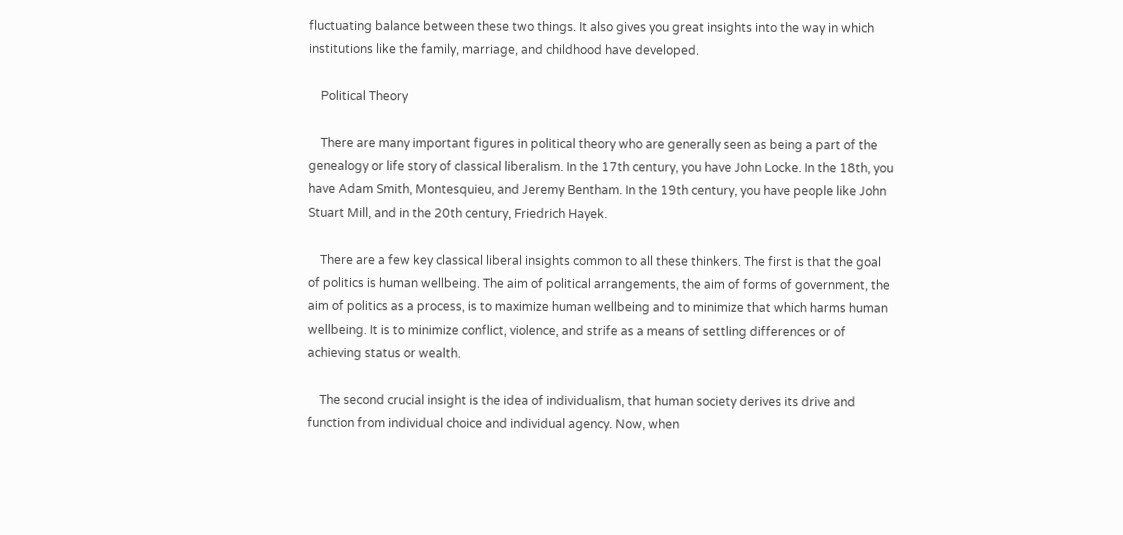fluctuating balance between these two things. It also gives you great insights into the way in which institutions like the family, marriage, and childhood have developed.

    Political Theory

    There are many important figures in political theory who are generally seen as being a part of the genealogy or life story of classical liberalism. In the 17th century, you have John Locke. In the 18th, you have Adam Smith, Montesquieu, and Jeremy Bentham. In the 19th century, you have people like John Stuart Mill, and in the 20th century, Friedrich Hayek.

    There are a few key classical liberal insights common to all these thinkers. The first is that the goal of politics is human wellbeing. The aim of political arrangements, the aim of forms of government, the aim of politics as a process, is to maximize human wellbeing and to minimize that which harms human wellbeing. It is to minimize conflict, violence, and strife as a means of settling differences or of achieving status or wealth.

    The second crucial insight is the idea of individualism, that human society derives its drive and function from individual choice and individual agency. Now, when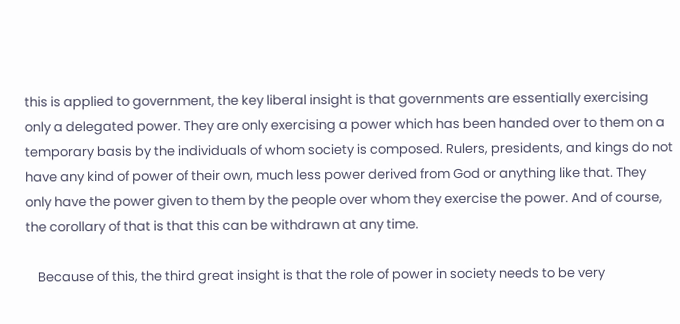this is applied to government, the key liberal insight is that governments are essentially exercising only a delegated power. They are only exercising a power which has been handed over to them on a temporary basis by the individuals of whom society is composed. Rulers, presidents, and kings do not have any kind of power of their own, much less power derived from God or anything like that. They only have the power given to them by the people over whom they exercise the power. And of course, the corollary of that is that this can be withdrawn at any time.

    Because of this, the third great insight is that the role of power in society needs to be very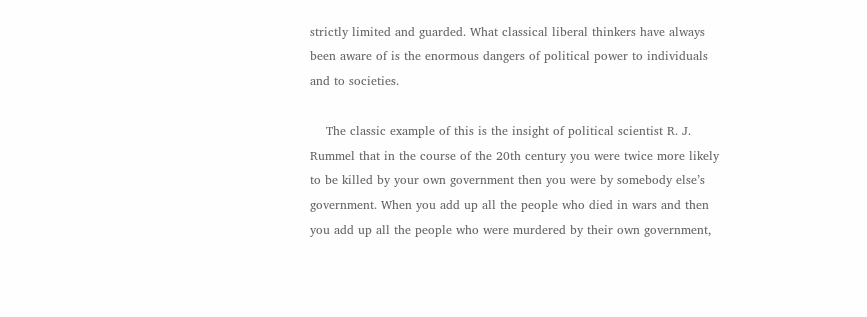strictly limited and guarded. What classical liberal thinkers have always been aware of is the enormous dangers of political power to individuals and to societies.

    The classic example of this is the insight of political scientist R. J. Rummel that in the course of the 20th century you were twice more likely to be killed by your own government then you were by somebody else’s government. When you add up all the people who died in wars and then you add up all the people who were murdered by their own government,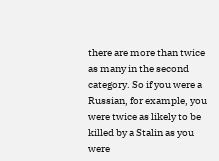there are more than twice as many in the second category. So if you were a Russian, for example, you were twice as likely to be killed by a Stalin as you were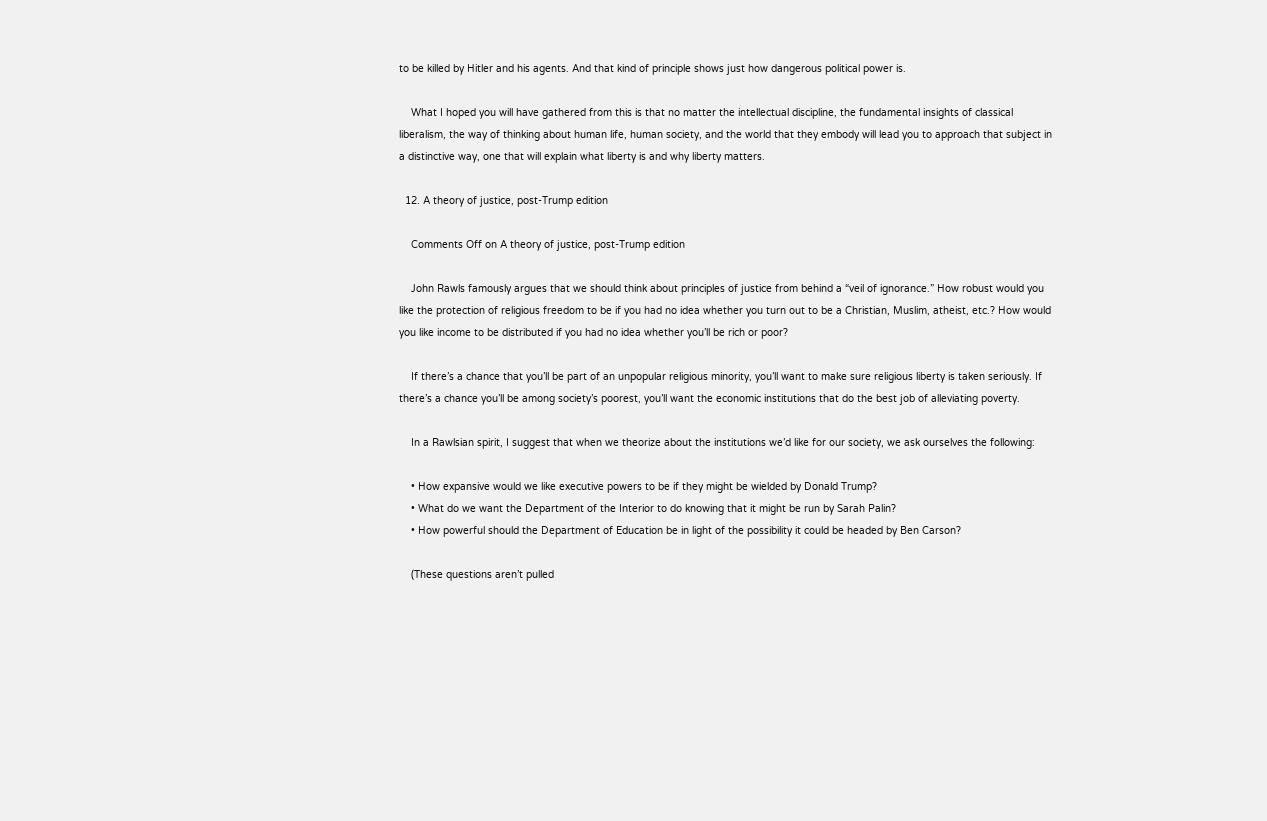to be killed by Hitler and his agents. And that kind of principle shows just how dangerous political power is.

    What I hoped you will have gathered from this is that no matter the intellectual discipline, the fundamental insights of classical liberalism, the way of thinking about human life, human society, and the world that they embody will lead you to approach that subject in a distinctive way, one that will explain what liberty is and why liberty matters.

  12. A theory of justice, post-Trump edition

    Comments Off on A theory of justice, post-Trump edition

    John Rawls famously argues that we should think about principles of justice from behind a “veil of ignorance.” How robust would you like the protection of religious freedom to be if you had no idea whether you turn out to be a Christian, Muslim, atheist, etc.? How would you like income to be distributed if you had no idea whether you’ll be rich or poor?

    If there’s a chance that you’ll be part of an unpopular religious minority, you’ll want to make sure religious liberty is taken seriously. If there’s a chance you’ll be among society’s poorest, you’ll want the economic institutions that do the best job of alleviating poverty.

    In a Rawlsian spirit, I suggest that when we theorize about the institutions we’d like for our society, we ask ourselves the following:

    • How expansive would we like executive powers to be if they might be wielded by Donald Trump?
    • What do we want the Department of the Interior to do knowing that it might be run by Sarah Palin?
    • How powerful should the Department of Education be in light of the possibility it could be headed by Ben Carson?

    (These questions aren’t pulled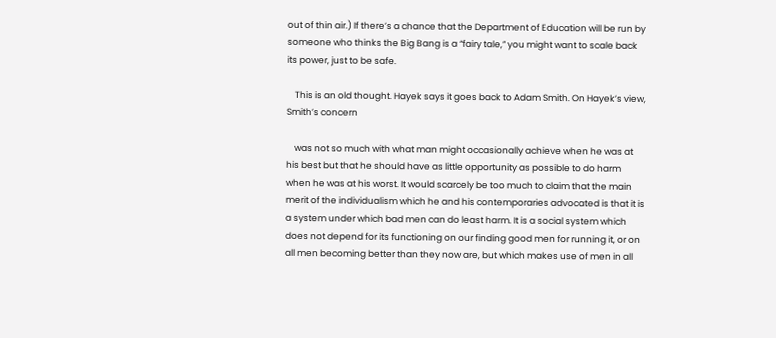out of thin air.) If there’s a chance that the Department of Education will be run by someone who thinks the Big Bang is a “fairy tale,” you might want to scale back its power, just to be safe.

    This is an old thought. Hayek says it goes back to Adam Smith. On Hayek’s view, Smith’s concern

    was not so much with what man might occasionally achieve when he was at his best but that he should have as little opportunity as possible to do harm when he was at his worst. It would scarcely be too much to claim that the main merit of the individualism which he and his contemporaries advocated is that it is a system under which bad men can do least harm. It is a social system which does not depend for its functioning on our finding good men for running it, or on all men becoming better than they now are, but which makes use of men in all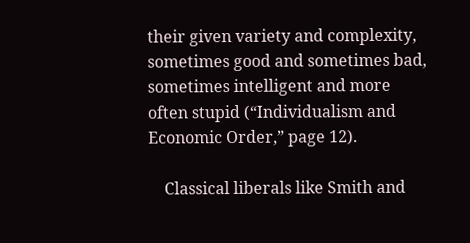their given variety and complexity, sometimes good and sometimes bad, sometimes intelligent and more often stupid (“Individualism and Economic Order,” page 12).

    Classical liberals like Smith and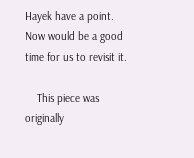Hayek have a point. Now would be a good time for us to revisit it.

    This piece was originally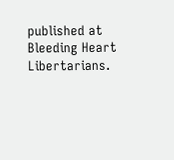published at Bleeding Heart Libertarians.